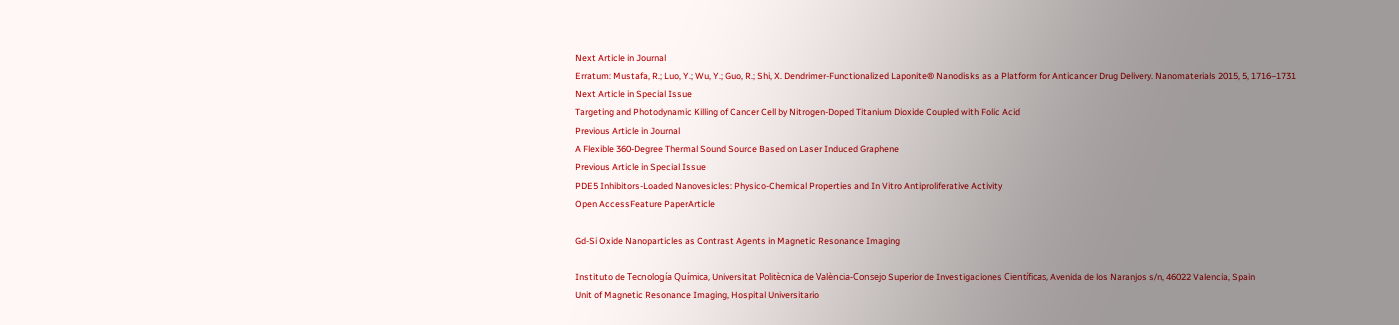Next Article in Journal
Erratum: Mustafa, R.; Luo, Y.; Wu, Y.; Guo, R.; Shi, X. Dendrimer-Functionalized Laponite® Nanodisks as a Platform for Anticancer Drug Delivery. Nanomaterials 2015, 5, 1716–1731
Next Article in Special Issue
Targeting and Photodynamic Killing of Cancer Cell by Nitrogen-Doped Titanium Dioxide Coupled with Folic Acid
Previous Article in Journal
A Flexible 360-Degree Thermal Sound Source Based on Laser Induced Graphene
Previous Article in Special Issue
PDE5 Inhibitors-Loaded Nanovesicles: Physico-Chemical Properties and In Vitro Antiproliferative Activity
Open AccessFeature PaperArticle

Gd-Si Oxide Nanoparticles as Contrast Agents in Magnetic Resonance Imaging

Instituto de Tecnología Química, Universitat Politècnica de València-Consejo Superior de Investigaciones Científicas, Avenida de los Naranjos s/n, 46022 Valencia, Spain
Unit of Magnetic Resonance Imaging, Hospital Universitario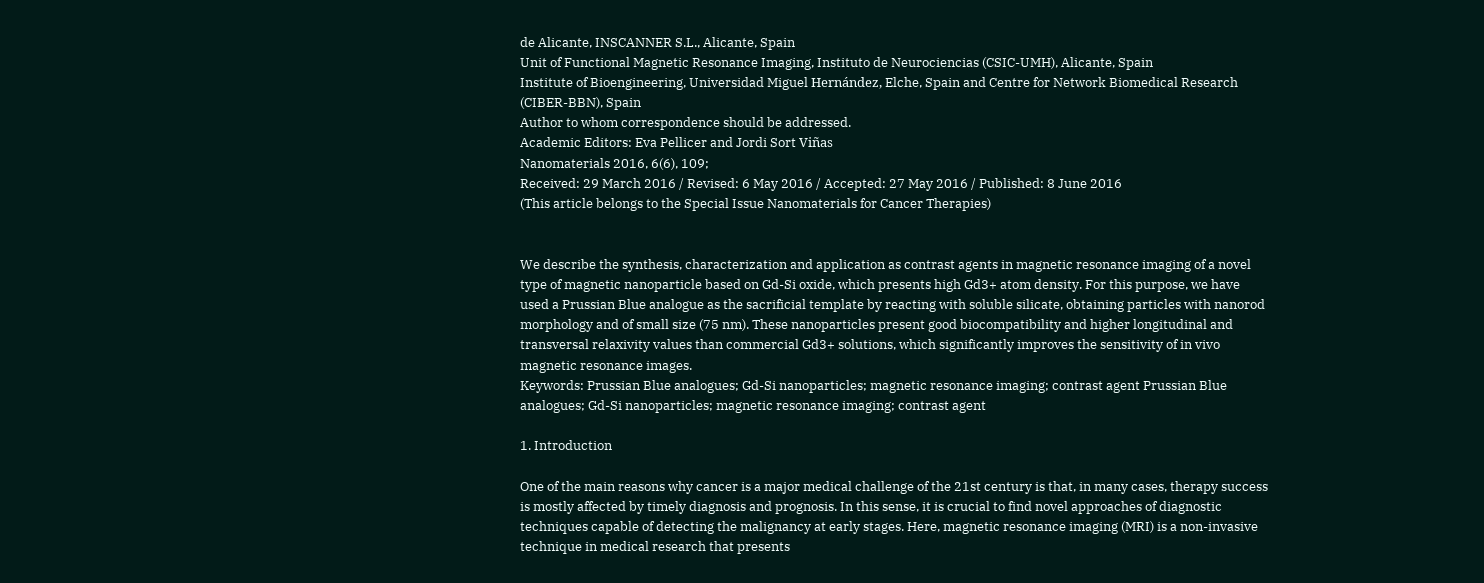de Alicante, INSCANNER S.L., Alicante, Spain
Unit of Functional Magnetic Resonance Imaging, Instituto de Neurociencias (CSIC-UMH), Alicante, Spain
Institute of Bioengineering, Universidad Miguel Hernández, Elche, Spain and Centre for Network Biomedical Research (CIBER-BBN), Spain
Author to whom correspondence should be addressed.
Academic Editors: Eva Pellicer and Jordi Sort Viñas
Nanomaterials 2016, 6(6), 109;
Received: 29 March 2016 / Revised: 6 May 2016 / Accepted: 27 May 2016 / Published: 8 June 2016
(This article belongs to the Special Issue Nanomaterials for Cancer Therapies)


We describe the synthesis, characterization and application as contrast agents in magnetic resonance imaging of a novel type of magnetic nanoparticle based on Gd-Si oxide, which presents high Gd3+ atom density. For this purpose, we have used a Prussian Blue analogue as the sacrificial template by reacting with soluble silicate, obtaining particles with nanorod morphology and of small size (75 nm). These nanoparticles present good biocompatibility and higher longitudinal and transversal relaxivity values than commercial Gd3+ solutions, which significantly improves the sensitivity of in vivo magnetic resonance images.
Keywords: Prussian Blue analogues; Gd-Si nanoparticles; magnetic resonance imaging; contrast agent Prussian Blue analogues; Gd-Si nanoparticles; magnetic resonance imaging; contrast agent

1. Introduction

One of the main reasons why cancer is a major medical challenge of the 21st century is that, in many cases, therapy success is mostly affected by timely diagnosis and prognosis. In this sense, it is crucial to find novel approaches of diagnostic techniques capable of detecting the malignancy at early stages. Here, magnetic resonance imaging (MRI) is a non-invasive technique in medical research that presents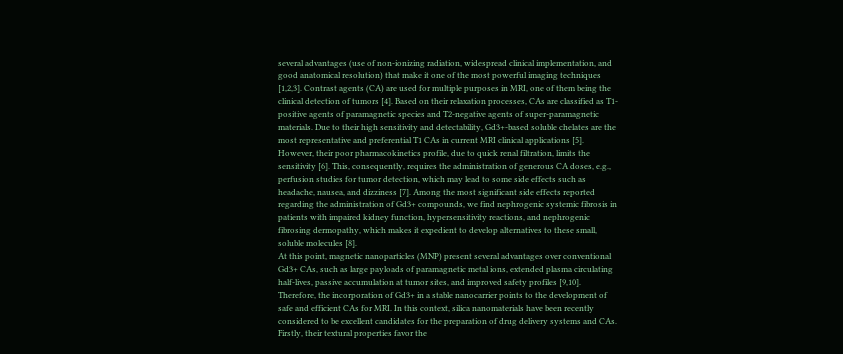several advantages (use of non-ionizing radiation, widespread clinical implementation, and good anatomical resolution) that make it one of the most powerful imaging techniques [1,2,3]. Contrast agents (CA) are used for multiple purposes in MRI, one of them being the clinical detection of tumors [4]. Based on their relaxation processes, CAs are classified as T1-positive agents of paramagnetic species and T2-negative agents of super-paramagnetic materials. Due to their high sensitivity and detectability, Gd3+-based soluble chelates are the most representative and preferential T1 CAs in current MRI clinical applications [5]. However, their poor pharmacokinetics profile, due to quick renal filtration, limits the sensitivity [6]. This, consequently, requires the administration of generous CA doses, e.g., perfusion studies for tumor detection, which may lead to some side effects such as headache, nausea, and dizziness [7]. Among the most significant side effects reported regarding the administration of Gd3+ compounds, we find nephrogenic systemic fibrosis in patients with impaired kidney function, hypersensitivity reactions, and nephrogenic fibrosing dermopathy, which makes it expedient to develop alternatives to these small, soluble molecules [8].
At this point, magnetic nanoparticles (MNP) present several advantages over conventional Gd3+ CAs, such as large payloads of paramagnetic metal ions, extended plasma circulating half-lives, passive accumulation at tumor sites, and improved safety profiles [9,10]. Therefore, the incorporation of Gd3+ in a stable nanocarrier points to the development of safe and efficient CAs for MRI. In this context, silica nanomaterials have been recently considered to be excellent candidates for the preparation of drug delivery systems and CAs. Firstly, their textural properties favor the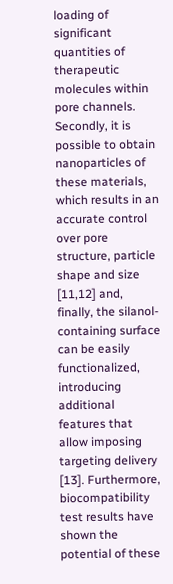loading of significant quantities of therapeutic molecules within pore channels. Secondly, it is possible to obtain nanoparticles of these materials, which results in an accurate control over pore structure, particle shape and size [11,12] and, finally, the silanol-containing surface can be easily functionalized, introducing additional features that allow imposing targeting delivery [13]. Furthermore, biocompatibility test results have shown the potential of these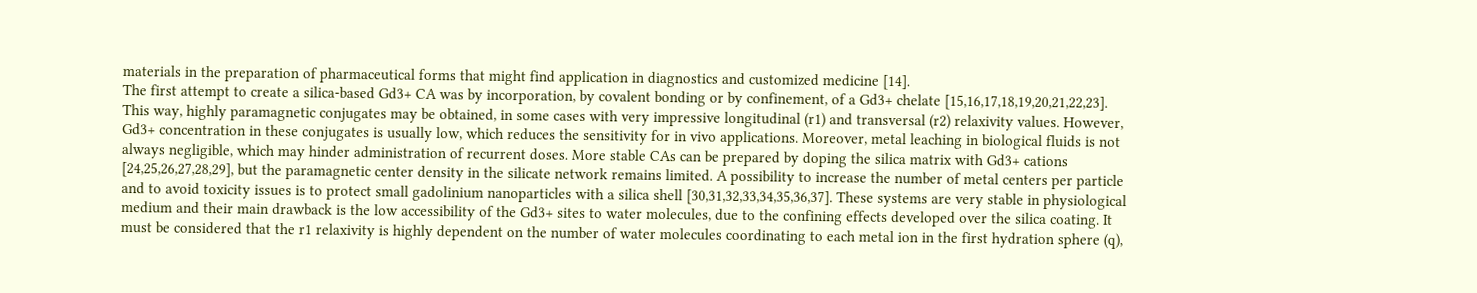materials in the preparation of pharmaceutical forms that might find application in diagnostics and customized medicine [14].
The first attempt to create a silica-based Gd3+ CA was by incorporation, by covalent bonding or by confinement, of a Gd3+ chelate [15,16,17,18,19,20,21,22,23]. This way, highly paramagnetic conjugates may be obtained, in some cases with very impressive longitudinal (r1) and transversal (r2) relaxivity values. However, Gd3+ concentration in these conjugates is usually low, which reduces the sensitivity for in vivo applications. Moreover, metal leaching in biological fluids is not always negligible, which may hinder administration of recurrent doses. More stable CAs can be prepared by doping the silica matrix with Gd3+ cations [24,25,26,27,28,29], but the paramagnetic center density in the silicate network remains limited. A possibility to increase the number of metal centers per particle and to avoid toxicity issues is to protect small gadolinium nanoparticles with a silica shell [30,31,32,33,34,35,36,37]. These systems are very stable in physiological medium and their main drawback is the low accessibility of the Gd3+ sites to water molecules, due to the confining effects developed over the silica coating. It must be considered that the r1 relaxivity is highly dependent on the number of water molecules coordinating to each metal ion in the first hydration sphere (q),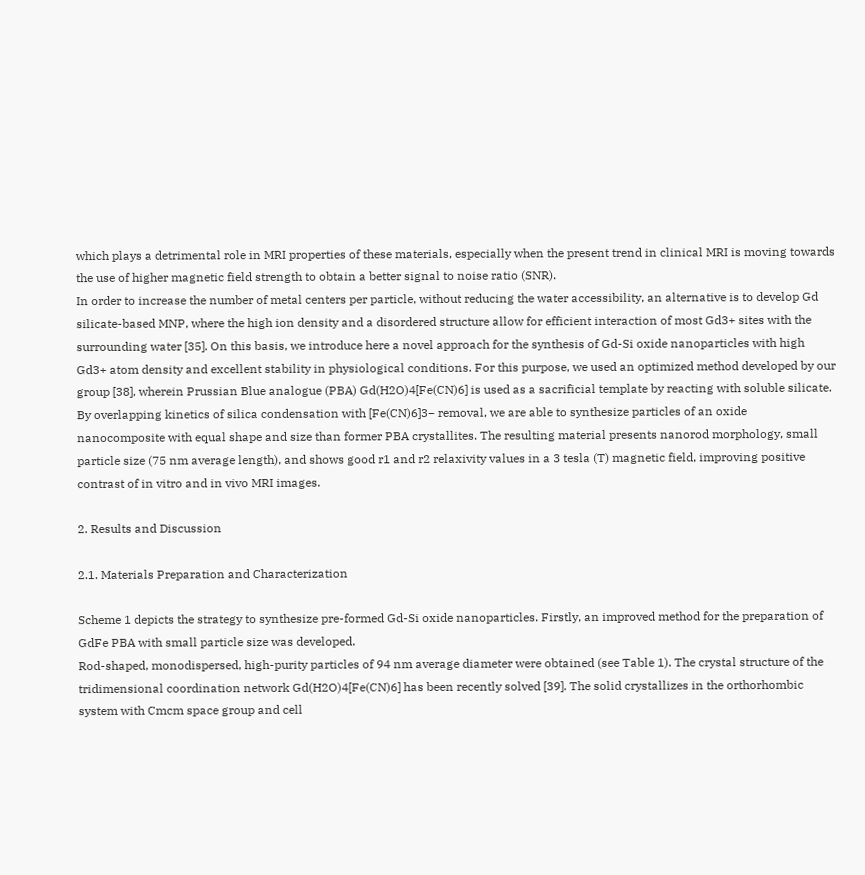which plays a detrimental role in MRI properties of these materials, especially when the present trend in clinical MRI is moving towards the use of higher magnetic field strength to obtain a better signal to noise ratio (SNR).
In order to increase the number of metal centers per particle, without reducing the water accessibility, an alternative is to develop Gd silicate-based MNP, where the high ion density and a disordered structure allow for efficient interaction of most Gd3+ sites with the surrounding water [35]. On this basis, we introduce here a novel approach for the synthesis of Gd-Si oxide nanoparticles with high Gd3+ atom density and excellent stability in physiological conditions. For this purpose, we used an optimized method developed by our group [38], wherein Prussian Blue analogue (PBA) Gd(H2O)4[Fe(CN)6] is used as a sacrificial template by reacting with soluble silicate. By overlapping kinetics of silica condensation with [Fe(CN)6]3− removal, we are able to synthesize particles of an oxide nanocomposite with equal shape and size than former PBA crystallites. The resulting material presents nanorod morphology, small particle size (75 nm average length), and shows good r1 and r2 relaxivity values in a 3 tesla (T) magnetic field, improving positive contrast of in vitro and in vivo MRI images.

2. Results and Discussion

2.1. Materials Preparation and Characterization

Scheme 1 depicts the strategy to synthesize pre-formed Gd-Si oxide nanoparticles. Firstly, an improved method for the preparation of GdFe PBA with small particle size was developed.
Rod-shaped, monodispersed, high-purity particles of 94 nm average diameter were obtained (see Table 1). The crystal structure of the tridimensional coordination network Gd(H2O)4[Fe(CN)6] has been recently solved [39]. The solid crystallizes in the orthorhombic system with Cmcm space group and cell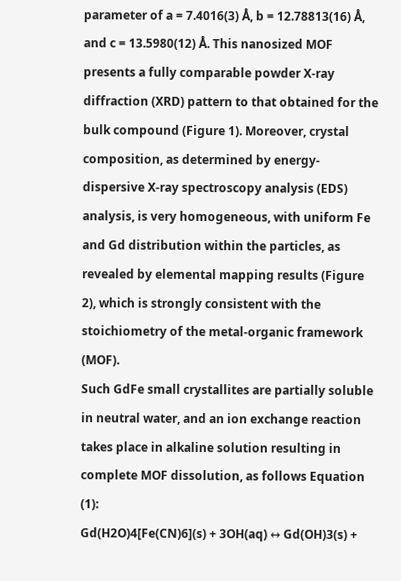parameter of a = 7.4016(3) Å, b = 12.78813(16) Å, and c = 13.5980(12) Å. This nanosized MOF presents a fully comparable powder X-ray diffraction (XRD) pattern to that obtained for the bulk compound (Figure 1). Moreover, crystal composition, as determined by energy-dispersive X-ray spectroscopy analysis (EDS) analysis, is very homogeneous, with uniform Fe and Gd distribution within the particles, as revealed by elemental mapping results (Figure 2), which is strongly consistent with the stoichiometry of the metal-organic framework (MOF).
Such GdFe small crystallites are partially soluble in neutral water, and an ion exchange reaction takes place in alkaline solution resulting in complete MOF dissolution, as follows Equation (1):
Gd(H2O)4[Fe(CN)6](s) + 3OH(aq) ↔ Gd(OH)3(s) +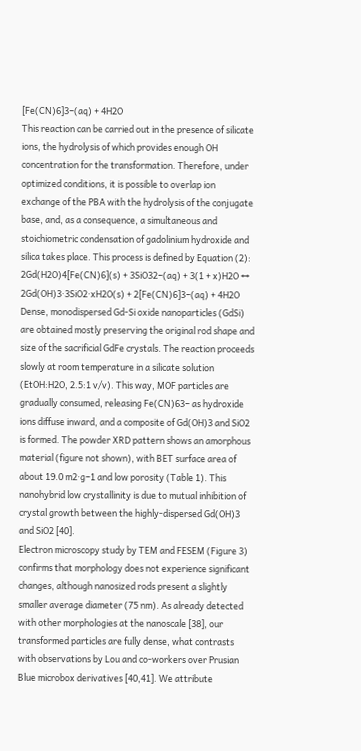[Fe(CN)6]3−(aq) + 4H2O
This reaction can be carried out in the presence of silicate ions, the hydrolysis of which provides enough OH concentration for the transformation. Therefore, under optimized conditions, it is possible to overlap ion exchange of the PBA with the hydrolysis of the conjugate base, and, as a consequence, a simultaneous and stoichiometric condensation of gadolinium hydroxide and silica takes place. This process is defined by Equation (2):
2Gd(H2O)4[Fe(CN)6](s) + 3SiO32−(aq) + 3(1 + x)H2O ↔ 2Gd(OH)3·3SiO2·xH2O(s) + 2[Fe(CN)6]3−(aq) + 4H2O
Dense, monodispersed Gd-Si oxide nanoparticles (GdSi) are obtained mostly preserving the original rod shape and size of the sacrificial GdFe crystals. The reaction proceeds slowly at room temperature in a silicate solution (EtOH:H2O, 2.5:1 v/v). This way, MOF particles are gradually consumed, releasing Fe(CN)63− as hydroxide ions diffuse inward, and a composite of Gd(OH)3 and SiO2 is formed. The powder XRD pattern shows an amorphous material (figure not shown), with BET surface area of about 19.0 m2·g−1 and low porosity (Table 1). This nanohybrid low crystallinity is due to mutual inhibition of crystal growth between the highly-dispersed Gd(OH)3 and SiO2 [40].
Electron microscopy study by TEM and FESEM (Figure 3) confirms that morphology does not experience significant changes, although nanosized rods present a slightly smaller average diameter (75 nm). As already detected with other morphologies at the nanoscale [38], our transformed particles are fully dense, what contrasts with observations by Lou and co-workers over Prusian Blue microbox derivatives [40,41]. We attribute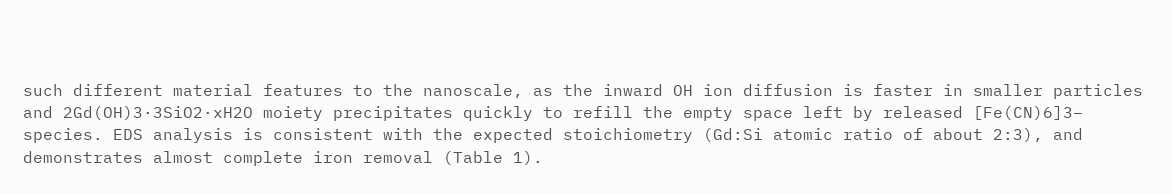such different material features to the nanoscale, as the inward OH ion diffusion is faster in smaller particles and 2Gd(OH)3·3SiO2·xH2O moiety precipitates quickly to refill the empty space left by released [Fe(CN)6]3− species. EDS analysis is consistent with the expected stoichiometry (Gd:Si atomic ratio of about 2:3), and demonstrates almost complete iron removal (Table 1).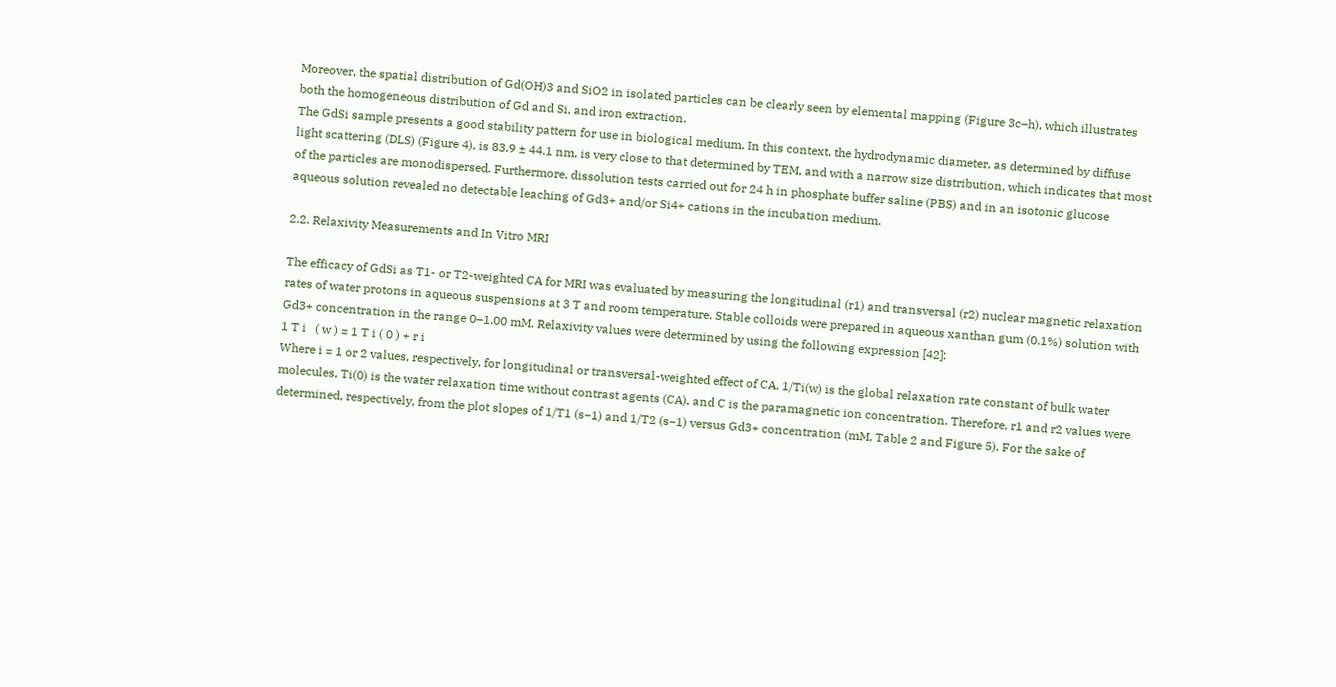Moreover, the spatial distribution of Gd(OH)3 and SiO2 in isolated particles can be clearly seen by elemental mapping (Figure 3c–h), which illustrates both the homogeneous distribution of Gd and Si, and iron extraction.
The GdSi sample presents a good stability pattern for use in biological medium. In this context, the hydrodynamic diameter, as determined by diffuse light scattering (DLS) (Figure 4), is 83.9 ± 44.1 nm, is very close to that determined by TEM, and with a narrow size distribution, which indicates that most of the particles are monodispersed. Furthermore, dissolution tests carried out for 24 h in phosphate buffer saline (PBS) and in an isotonic glucose aqueous solution revealed no detectable leaching of Gd3+ and/or Si4+ cations in the incubation medium.

2.2. Relaxivity Measurements and In Vitro MRI

The efficacy of GdSi as T1- or T2-weighted CA for MRI was evaluated by measuring the longitudinal (r1) and transversal (r2) nuclear magnetic relaxation rates of water protons in aqueous suspensions at 3 T and room temperature. Stable colloids were prepared in aqueous xanthan gum (0.1%) solution with Gd3+ concentration in the range 0–1.00 mM. Relaxivity values were determined by using the following expression [42]:
1 T i   ( w ) = 1 T i ( 0 ) + r i
Where i = 1 or 2 values, respectively, for longitudinal or transversal-weighted effect of CA. 1/Ti(w) is the global relaxation rate constant of bulk water molecules, Ti(0) is the water relaxation time without contrast agents (CA), and C is the paramagnetic ion concentration. Therefore, r1 and r2 values were determined, respectively, from the plot slopes of 1/T1 (s−1) and 1/T2 (s−1) versus Gd3+ concentration (mM, Table 2 and Figure 5). For the sake of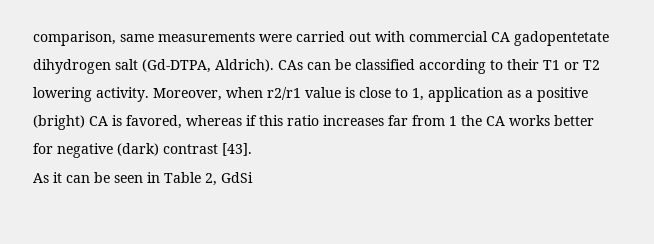comparison, same measurements were carried out with commercial CA gadopentetate dihydrogen salt (Gd-DTPA, Aldrich). CAs can be classified according to their T1 or T2 lowering activity. Moreover, when r2/r1 value is close to 1, application as a positive (bright) CA is favored, whereas if this ratio increases far from 1 the CA works better for negative (dark) contrast [43].
As it can be seen in Table 2, GdSi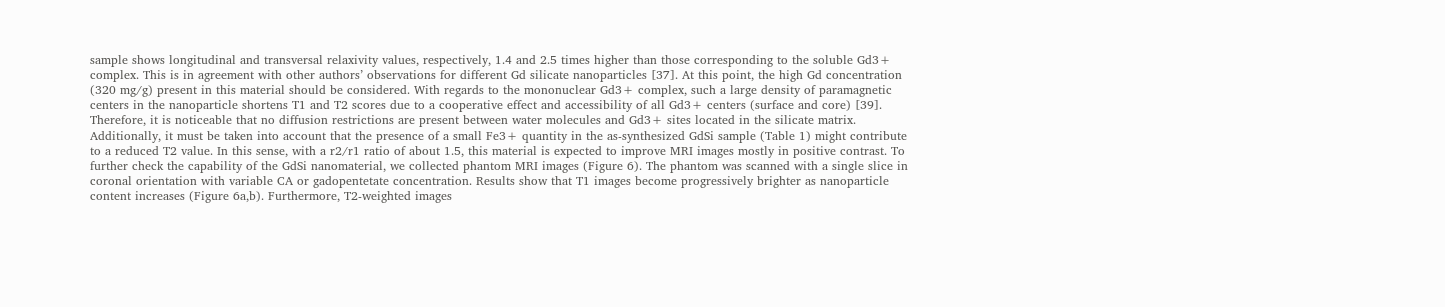sample shows longitudinal and transversal relaxivity values, respectively, 1.4 and 2.5 times higher than those corresponding to the soluble Gd3+ complex. This is in agreement with other authors’ observations for different Gd silicate nanoparticles [37]. At this point, the high Gd concentration (320 mg/g) present in this material should be considered. With regards to the mononuclear Gd3+ complex, such a large density of paramagnetic centers in the nanoparticle shortens T1 and T2 scores due to a cooperative effect and accessibility of all Gd3+ centers (surface and core) [39]. Therefore, it is noticeable that no diffusion restrictions are present between water molecules and Gd3+ sites located in the silicate matrix. Additionally, it must be taken into account that the presence of a small Fe3+ quantity in the as-synthesized GdSi sample (Table 1) might contribute to a reduced T2 value. In this sense, with a r2/r1 ratio of about 1.5, this material is expected to improve MRI images mostly in positive contrast. To further check the capability of the GdSi nanomaterial, we collected phantom MRI images (Figure 6). The phantom was scanned with a single slice in coronal orientation with variable CA or gadopentetate concentration. Results show that T1 images become progressively brighter as nanoparticle content increases (Figure 6a,b). Furthermore, T2-weighted images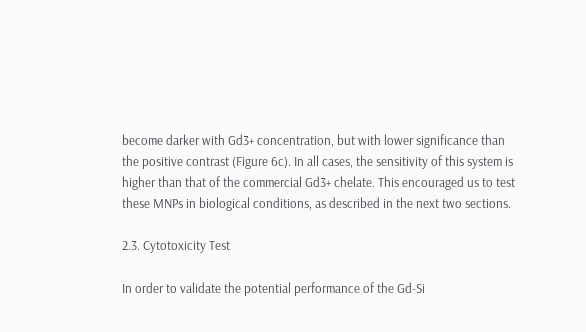become darker with Gd3+ concentration, but with lower significance than the positive contrast (Figure 6c). In all cases, the sensitivity of this system is higher than that of the commercial Gd3+ chelate. This encouraged us to test these MNPs in biological conditions, as described in the next two sections.

2.3. Cytotoxicity Test

In order to validate the potential performance of the Gd-Si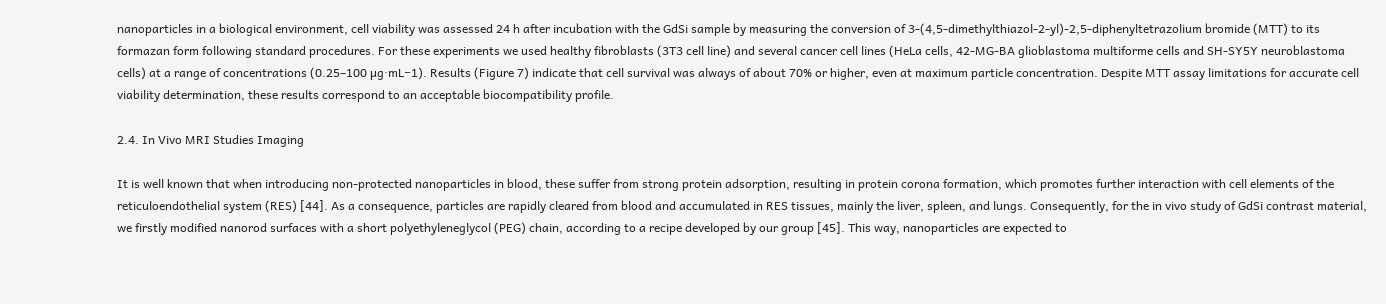nanoparticles in a biological environment, cell viability was assessed 24 h after incubation with the GdSi sample by measuring the conversion of 3-(4,5-dimethylthiazol-2-yl)-2,5-diphenyltetrazolium bromide (MTT) to its formazan form following standard procedures. For these experiments we used healthy fibroblasts (3T3 cell line) and several cancer cell lines (HeLa cells, 42-MG-BA glioblastoma multiforme cells and SH-SY5Y neuroblastoma cells) at a range of concentrations (0.25–100 µg·mL−1). Results (Figure 7) indicate that cell survival was always of about 70% or higher, even at maximum particle concentration. Despite MTT assay limitations for accurate cell viability determination, these results correspond to an acceptable biocompatibility profile.

2.4. In Vivo MRI Studies Imaging

It is well known that when introducing non-protected nanoparticles in blood, these suffer from strong protein adsorption, resulting in protein corona formation, which promotes further interaction with cell elements of the reticuloendothelial system (RES) [44]. As a consequence, particles are rapidly cleared from blood and accumulated in RES tissues, mainly the liver, spleen, and lungs. Consequently, for the in vivo study of GdSi contrast material, we firstly modified nanorod surfaces with a short polyethyleneglycol (PEG) chain, according to a recipe developed by our group [45]. This way, nanoparticles are expected to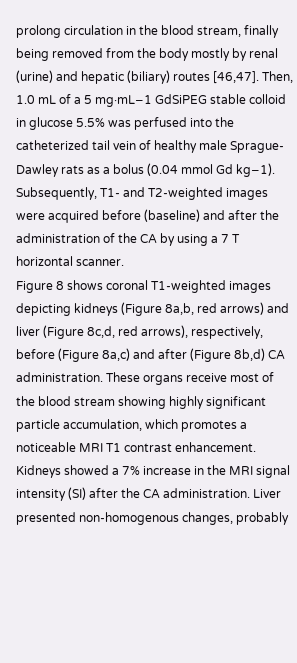prolong circulation in the blood stream, finally being removed from the body mostly by renal (urine) and hepatic (biliary) routes [46,47]. Then, 1.0 mL of a 5 mg·mL−1 GdSiPEG stable colloid in glucose 5.5% was perfused into the catheterized tail vein of healthy male Sprague-Dawley rats as a bolus (0.04 mmol Gd kg−1). Subsequently, T1- and T2-weighted images were acquired before (baseline) and after the administration of the CA by using a 7 T horizontal scanner.
Figure 8 shows coronal T1-weighted images depicting kidneys (Figure 8a,b, red arrows) and liver (Figure 8c,d, red arrows), respectively, before (Figure 8a,c) and after (Figure 8b,d) CA administration. These organs receive most of the blood stream showing highly significant particle accumulation, which promotes a noticeable MRI T1 contrast enhancement. Kidneys showed a 7% increase in the MRI signal intensity (SI) after the CA administration. Liver presented non-homogenous changes, probably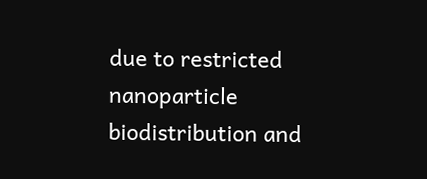due to restricted nanoparticle biodistribution and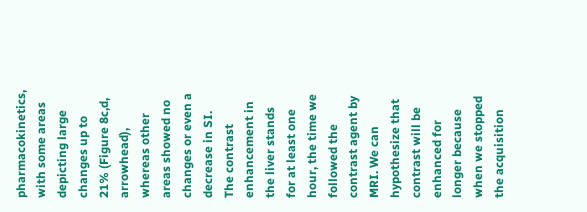pharmacokinetics, with some areas depicting large changes up to 21% (Figure 8c,d, arrowhead), whereas other areas showed no changes or even a decrease in SI. The contrast enhancement in the liver stands for at least one hour, the time we followed the contrast agent by MRI. We can hypothesize that contrast will be enhanced for longer because when we stopped the acquisition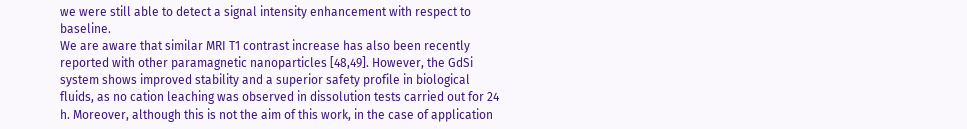we were still able to detect a signal intensity enhancement with respect to baseline.
We are aware that similar MRI T1 contrast increase has also been recently reported with other paramagnetic nanoparticles [48,49]. However, the GdSi system shows improved stability and a superior safety profile in biological fluids, as no cation leaching was observed in dissolution tests carried out for 24 h. Moreover, although this is not the aim of this work, in the case of application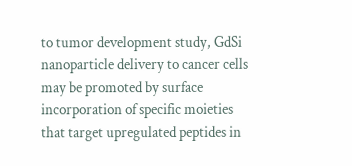to tumor development study, GdSi nanoparticle delivery to cancer cells may be promoted by surface incorporation of specific moieties that target upregulated peptides in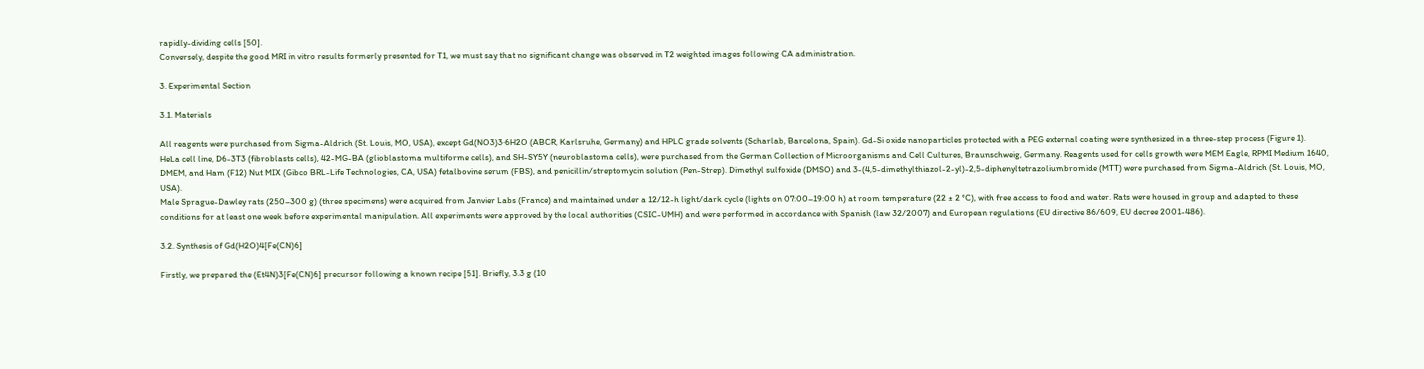rapidly-dividing cells [50].
Conversely, despite the good MRI in vitro results formerly presented for T1, we must say that no significant change was observed in T2 weighted images following CA administration.

3. Experimental Section

3.1. Materials

All reagents were purchased from Sigma-Aldrich (St. Louis, MO, USA), except Gd(NO3)3·6H2O (ABCR, Karlsruhe, Germany) and HPLC grade solvents (Scharlab, Barcelona, Spain). Gd-Si oxide nanoparticles protected with a PEG external coating were synthesized in a three-step process (Figure 1).
HeLa cell line, D6-3T3 (fibroblasts cells), 42-MG-BA (glioblastoma multiforme cells), and SH-SY5Y (neuroblastoma cells), were purchased from the German Collection of Microorganisms and Cell Cultures, Braunschweig, Germany. Reagents used for cells growth were MEM Eagle, RPMI Medium 1640, DMEM, and Ham (F12) Nut MIX (Gibco BRL-Life Technologies, CA, USA) fetalbovine serum (FBS), and penicillin/streptomycin solution (Pen-Strep). Dimethyl sulfoxide (DMSO) and 3-(4,5-dimethylthiazol-2-yl)-2,5-diphenyltetrazoliumbromide (MTT) were purchased from Sigma-Aldrich (St. Louis, MO, USA).
Male Sprague-Dawley rats (250–300 g) (three specimens) were acquired from Janvier Labs (France) and maintained under a 12/12-h light/dark cycle (lights on 07:00–19:00 h) at room temperature (22 ± 2 °C), with free access to food and water. Rats were housed in group and adapted to these conditions for at least one week before experimental manipulation. All experiments were approved by the local authorities (CSIC-UMH) and were performed in accordance with Spanish (law 32/2007) and European regulations (EU directive 86/609, EU decree 2001-486).

3.2. Synthesis of Gd(H2O)4[Fe(CN)6]

Firstly, we prepared the (Et4N)3[Fe(CN)6] precursor following a known recipe [51]. Briefly, 3.3 g (10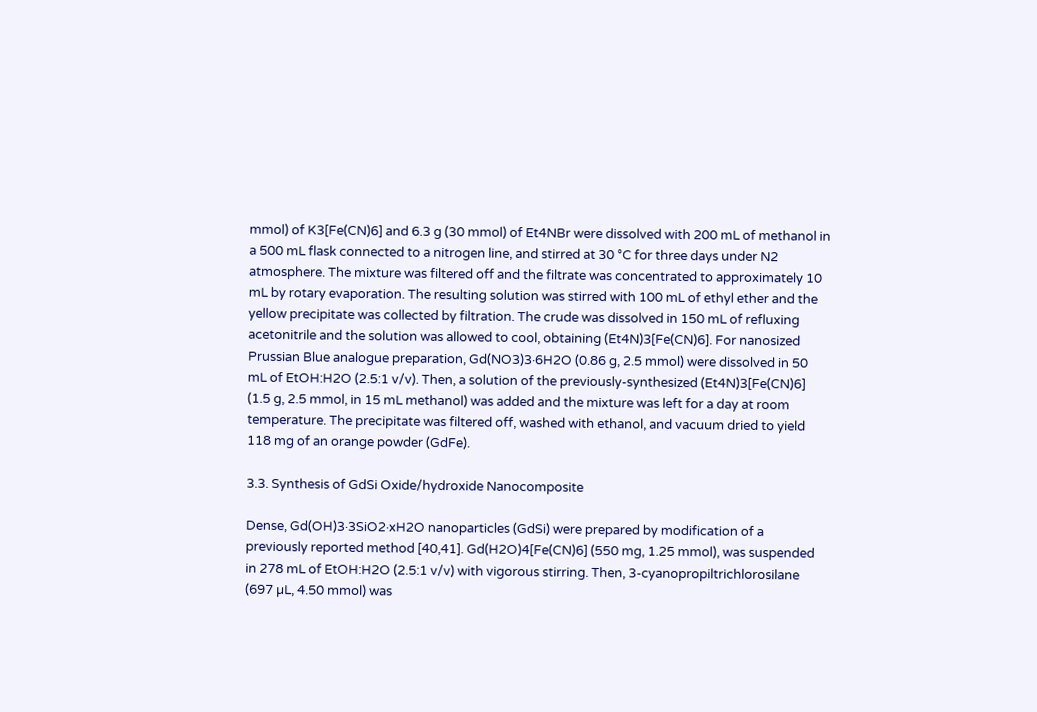mmol) of K3[Fe(CN)6] and 6.3 g (30 mmol) of Et4NBr were dissolved with 200 mL of methanol in a 500 mL flask connected to a nitrogen line, and stirred at 30 °C for three days under N2 atmosphere. The mixture was filtered off and the filtrate was concentrated to approximately 10 mL by rotary evaporation. The resulting solution was stirred with 100 mL of ethyl ether and the yellow precipitate was collected by filtration. The crude was dissolved in 150 mL of refluxing acetonitrile and the solution was allowed to cool, obtaining (Et4N)3[Fe(CN)6]. For nanosized Prussian Blue analogue preparation, Gd(NO3)3·6H2O (0.86 g, 2.5 mmol) were dissolved in 50 mL of EtOH:H2O (2.5:1 v/v). Then, a solution of the previously-synthesized (Et4N)3[Fe(CN)6] (1.5 g, 2.5 mmol, in 15 mL methanol) was added and the mixture was left for a day at room temperature. The precipitate was filtered off, washed with ethanol, and vacuum dried to yield 118 mg of an orange powder (GdFe).

3.3. Synthesis of GdSi Oxide/hydroxide Nanocomposite

Dense, Gd(OH)3·3SiO2·xH2O nanoparticles (GdSi) were prepared by modification of a previously reported method [40,41]. Gd(H2O)4[Fe(CN)6] (550 mg, 1.25 mmol), was suspended in 278 mL of EtOH:H2O (2.5:1 v/v) with vigorous stirring. Then, 3-cyanopropiltrichlorosilane (697 µL, 4.50 mmol) was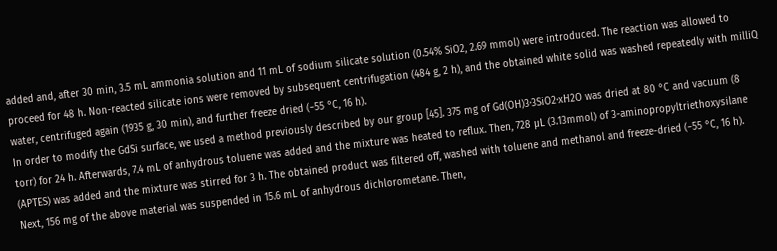added and, after 30 min, 3.5 mL ammonia solution and 11 mL of sodium silicate solution (0.54% SiO2, 2.69 mmol) were introduced. The reaction was allowed to proceed for 48 h. Non-reacted silicate ions were removed by subsequent centrifugation (484 g, 2 h), and the obtained white solid was washed repeatedly with milliQ water, centrifuged again (1935 g, 30 min), and further freeze dried (−55 °C, 16 h).
In order to modify the GdSi surface, we used a method previously described by our group [45]. 375 mg of Gd(OH)3·3SiO2·xH2O was dried at 80 °C and vacuum (8 torr) for 24 h. Afterwards, 7.4 mL of anhydrous toluene was added and the mixture was heated to reflux. Then, 728 µL (3.13mmol) of 3-aminopropyltriethoxysilane (APTES) was added and the mixture was stirred for 3 h. The obtained product was filtered off, washed with toluene and methanol and freeze-dried (−55 °C, 16 h). Next, 156 mg of the above material was suspended in 15.6 mL of anhydrous dichlorometane. Then,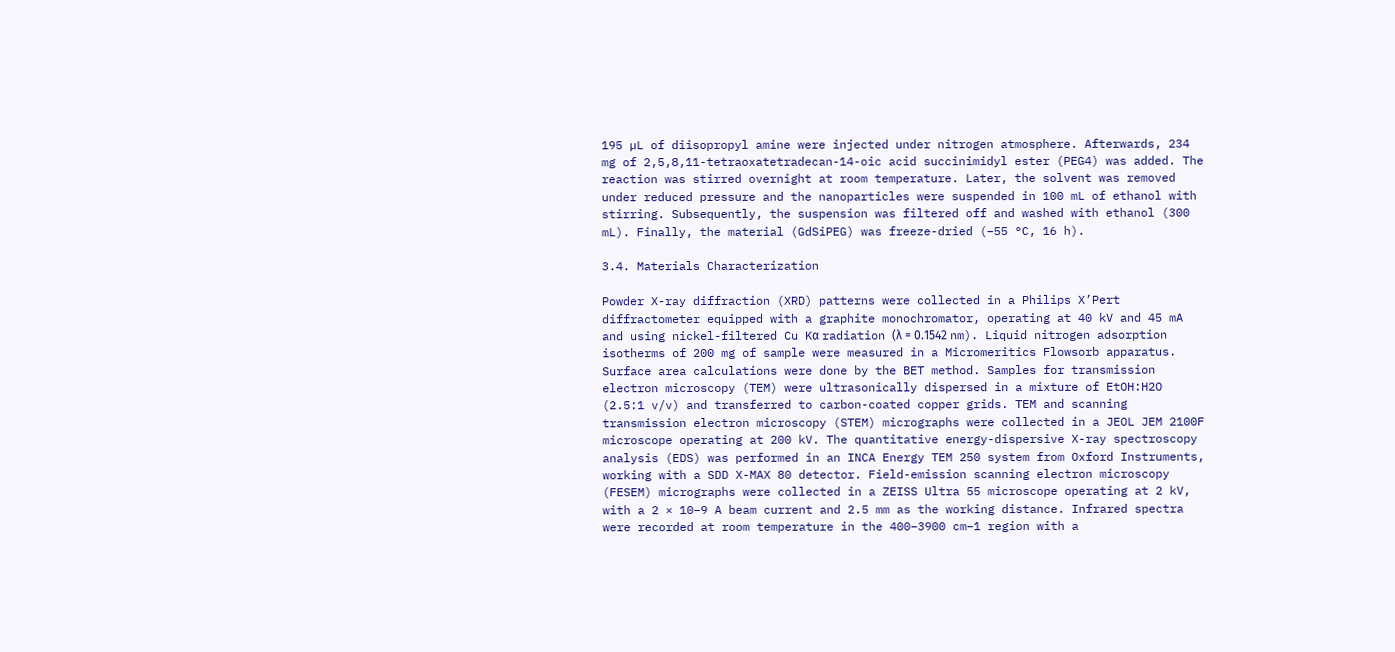195 µL of diisopropyl amine were injected under nitrogen atmosphere. Afterwards, 234 mg of 2,5,8,11-tetraoxatetradecan-14-oic acid succinimidyl ester (PEG4) was added. The reaction was stirred overnight at room temperature. Later, the solvent was removed under reduced pressure and the nanoparticles were suspended in 100 mL of ethanol with stirring. Subsequently, the suspension was filtered off and washed with ethanol (300 mL). Finally, the material (GdSiPEG) was freeze-dried (−55 °C, 16 h).

3.4. Materials Characterization

Powder X-ray diffraction (XRD) patterns were collected in a Philips X’Pert diffractometer equipped with a graphite monochromator, operating at 40 kV and 45 mA and using nickel-filtered Cu Kα radiation (λ = 0.1542 nm). Liquid nitrogen adsorption isotherms of 200 mg of sample were measured in a Micromeritics Flowsorb apparatus. Surface area calculations were done by the BET method. Samples for transmission electron microscopy (TEM) were ultrasonically dispersed in a mixture of EtOH:H2O (2.5:1 v/v) and transferred to carbon-coated copper grids. TEM and scanning transmission electron microscopy (STEM) micrographs were collected in a JEOL JEM 2100F microscope operating at 200 kV. The quantitative energy-dispersive X-ray spectroscopy analysis (EDS) was performed in an INCA Energy TEM 250 system from Oxford Instruments, working with a SDD X-MAX 80 detector. Field-emission scanning electron microscopy (FESEM) micrographs were collected in a ZEISS Ultra 55 microscope operating at 2 kV, with a 2 × 10−9 A beam current and 2.5 mm as the working distance. Infrared spectra were recorded at room temperature in the 400−3900 cm−1 region with a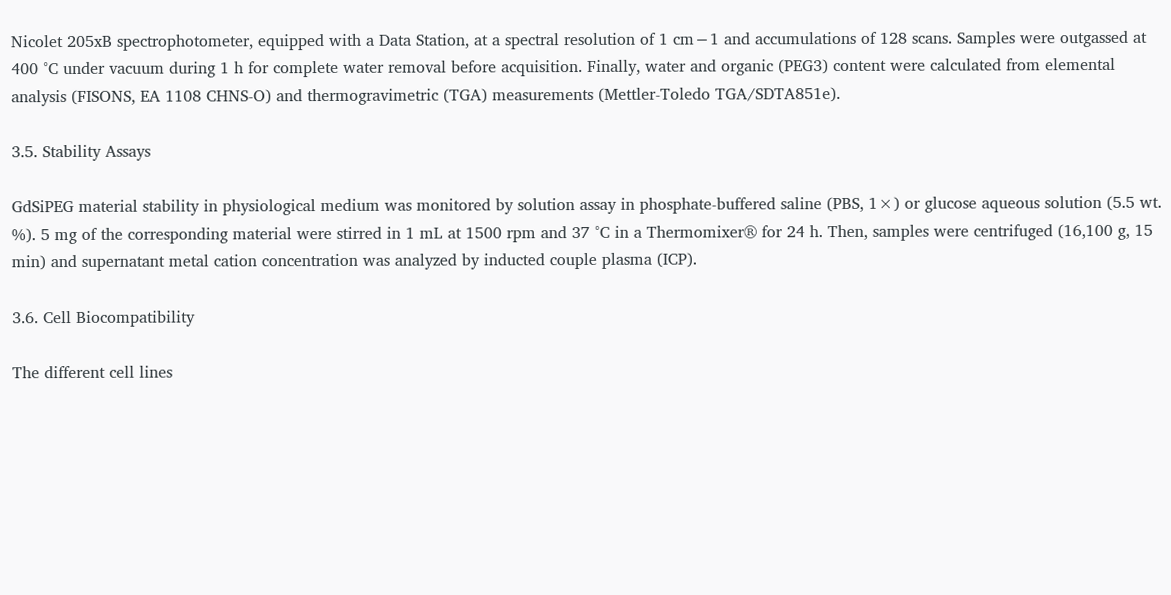Nicolet 205xB spectrophotometer, equipped with a Data Station, at a spectral resolution of 1 cm−1 and accumulations of 128 scans. Samples were outgassed at 400 °C under vacuum during 1 h for complete water removal before acquisition. Finally, water and organic (PEG3) content were calculated from elemental analysis (FISONS, EA 1108 CHNS-O) and thermogravimetric (TGA) measurements (Mettler-Toledo TGA/SDTA851e).

3.5. Stability Assays

GdSiPEG material stability in physiological medium was monitored by solution assay in phosphate-buffered saline (PBS, 1×) or glucose aqueous solution (5.5 wt. %). 5 mg of the corresponding material were stirred in 1 mL at 1500 rpm and 37 °C in a Thermomixer® for 24 h. Then, samples were centrifuged (16,100 g, 15 min) and supernatant metal cation concentration was analyzed by inducted couple plasma (ICP).

3.6. Cell Biocompatibility

The different cell lines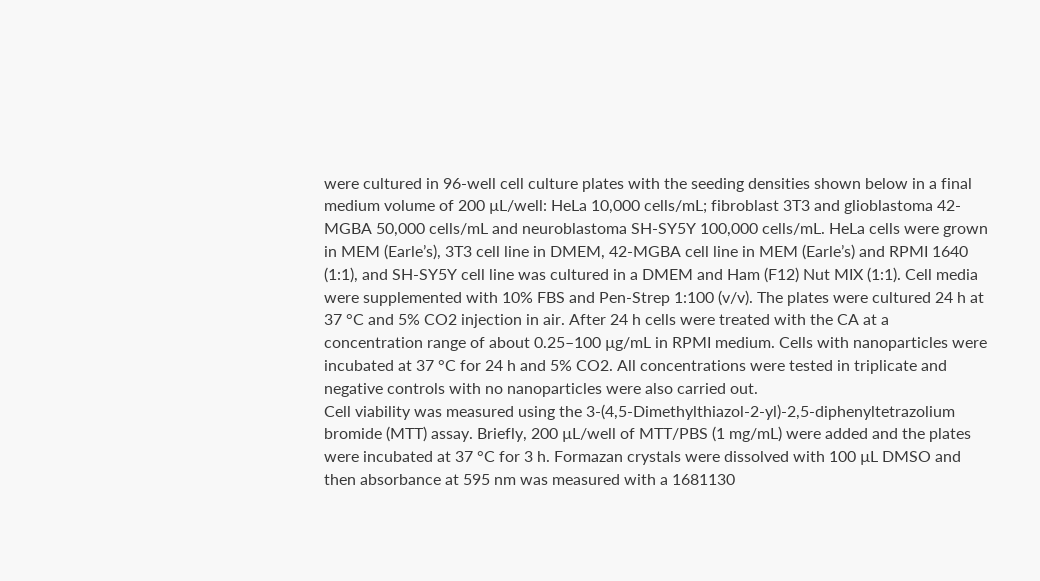were cultured in 96-well cell culture plates with the seeding densities shown below in a final medium volume of 200 µL/well: HeLa 10,000 cells/mL; fibroblast 3T3 and glioblastoma 42-MGBA 50,000 cells/mL and neuroblastoma SH-SY5Y 100,000 cells/mL. HeLa cells were grown in MEM (Earle’s), 3T3 cell line in DMEM, 42-MGBA cell line in MEM (Earle’s) and RPMI 1640 (1:1), and SH-SY5Y cell line was cultured in a DMEM and Ham (F12) Nut MIX (1:1). Cell media were supplemented with 10% FBS and Pen-Strep 1:100 (v/v). The plates were cultured 24 h at 37 °C and 5% CO2 injection in air. After 24 h cells were treated with the CA at a concentration range of about 0.25–100 µg/mL in RPMI medium. Cells with nanoparticles were incubated at 37 °C for 24 h and 5% CO2. All concentrations were tested in triplicate and negative controls with no nanoparticles were also carried out.
Cell viability was measured using the 3-(4,5-Dimethylthiazol-2-yl)-2,5-diphenyltetrazolium bromide (MTT) assay. Briefly, 200 µL/well of MTT/PBS (1 mg/mL) were added and the plates were incubated at 37 °C for 3 h. Formazan crystals were dissolved with 100 µL DMSO and then absorbance at 595 nm was measured with a 1681130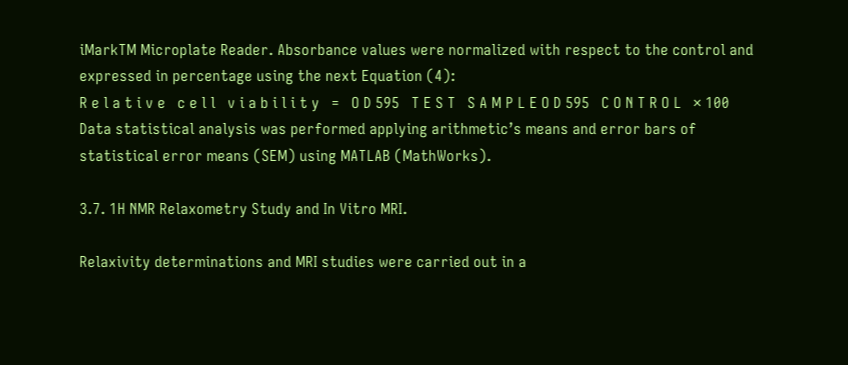iMarkTM Microplate Reader. Absorbance values were normalized with respect to the control and expressed in percentage using the next Equation (4):
R e l a t i v e   c e l l   v i a b i l i t y   =   O D 595   T E S T   S A M P L E O D 595   C O N T R O L   × 100
Data statistical analysis was performed applying arithmetic’s means and error bars of statistical error means (SEM) using MATLAB (MathWorks).

3.7. 1H NMR Relaxometry Study and In Vitro MRI.

Relaxivity determinations and MRI studies were carried out in a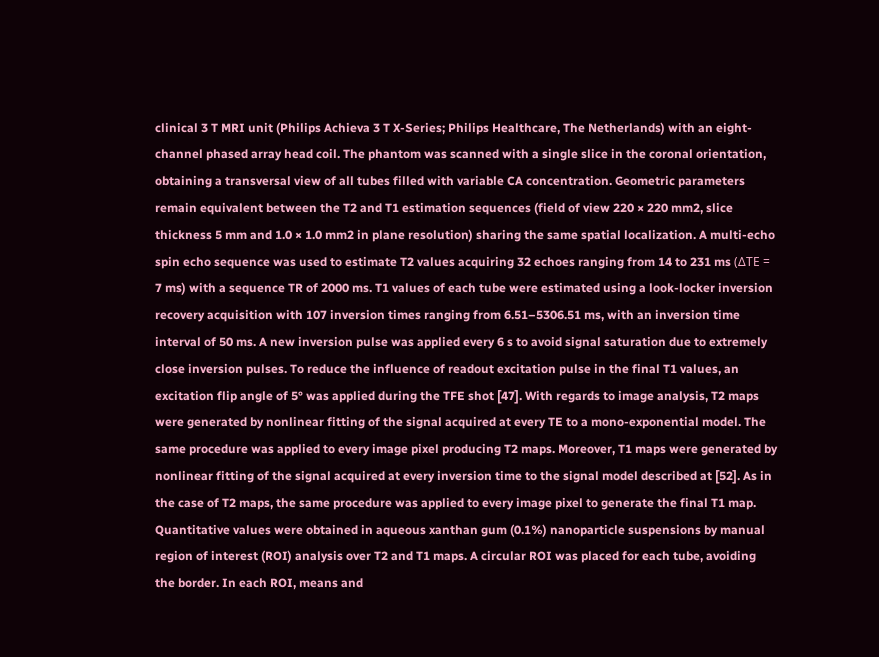clinical 3 T MRI unit (Philips Achieva 3 T X-Series; Philips Healthcare, The Netherlands) with an eight-channel phased array head coil. The phantom was scanned with a single slice in the coronal orientation, obtaining a transversal view of all tubes filled with variable CA concentration. Geometric parameters remain equivalent between the T2 and T1 estimation sequences (field of view 220 × 220 mm2, slice thickness 5 mm and 1.0 × 1.0 mm2 in plane resolution) sharing the same spatial localization. A multi-echo spin echo sequence was used to estimate T2 values acquiring 32 echoes ranging from 14 to 231 ms (ΔTE = 7 ms) with a sequence TR of 2000 ms. T1 values of each tube were estimated using a look-locker inversion recovery acquisition with 107 inversion times ranging from 6.51–5306.51 ms, with an inversion time interval of 50 ms. A new inversion pulse was applied every 6 s to avoid signal saturation due to extremely close inversion pulses. To reduce the influence of readout excitation pulse in the final T1 values, an excitation flip angle of 5° was applied during the TFE shot [47]. With regards to image analysis, T2 maps were generated by nonlinear fitting of the signal acquired at every TE to a mono-exponential model. The same procedure was applied to every image pixel producing T2 maps. Moreover, T1 maps were generated by nonlinear fitting of the signal acquired at every inversion time to the signal model described at [52]. As in the case of T2 maps, the same procedure was applied to every image pixel to generate the final T1 map. Quantitative values were obtained in aqueous xanthan gum (0.1%) nanoparticle suspensions by manual region of interest (ROI) analysis over T2 and T1 maps. A circular ROI was placed for each tube, avoiding the border. In each ROI, means and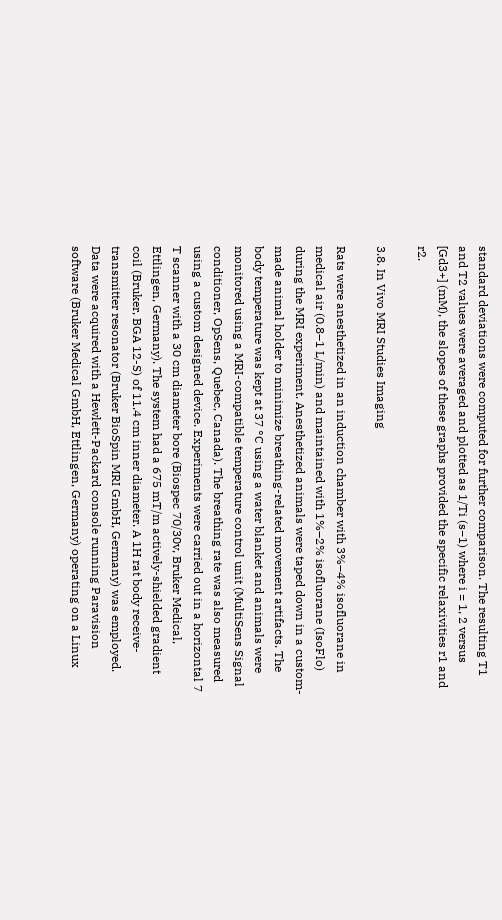standard deviations were computed for further comparison. The resulting T1 and T2 values were averaged and plotted as 1/Ti (s−1) where i = 1, 2 versus [Gd3+] (mM), the slopes of these graphs provided the specific relaxivities r1 and r2.

3.8. In Vivo MRI Studies Imaging

Rats were anesthetized in an induction chamber with 3%–4% isofluorane in medical air (0.8–1 L/min) and maintained with 1%–2% isofluorane (IsoFlo) during the MRI experiment. Anesthetized animals were taped down in a custom-made animal holder to minimize breathing-related movement artifacts. The body temperature was kept at 37 °C using a water blanket and animals were monitored using a MRI-compatible temperature control unit (MultiSens Signal conditioner, OpSens, Quebec, Canada). The breathing rate was also measured using a custom designed device. Experiments were carried out in a horizontal 7 T scanner with a 30 cm diameter bore (Biospec 70/30v, Bruker Medical, Ettlingen, Germany). The system had a 675 mT/m actively-shielded gradient coil (Bruker, BGA 12-S) of 11.4 cm inner diameter. A 1H rat body receive-transmitter resonator (Bruker BioSpin MRI GmbH, Germany) was employed. Data were acquired with a Hewlett-Packard console running Paravision software (Bruker Medical GmbH, Ettlingen, Germany) operating on a Linux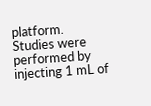platform.
Studies were performed by injecting 1 mL of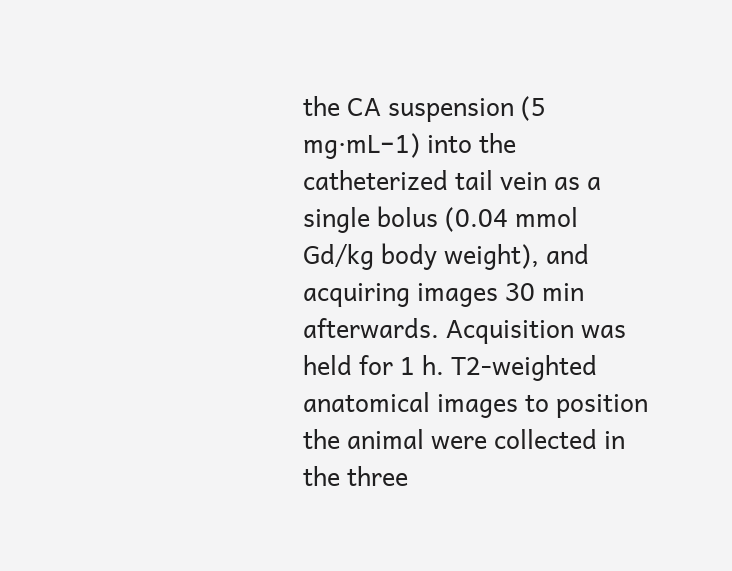the CA suspension (5 mg·mL−1) into the catheterized tail vein as a single bolus (0.04 mmol Gd/kg body weight), and acquiring images 30 min afterwards. Acquisition was held for 1 h. T2-weighted anatomical images to position the animal were collected in the three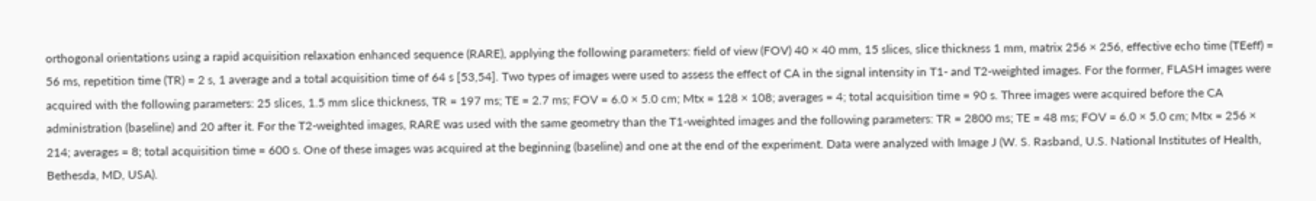orthogonal orientations using a rapid acquisition relaxation enhanced sequence (RARE), applying the following parameters: field of view (FOV) 40 × 40 mm, 15 slices, slice thickness 1 mm, matrix 256 × 256, effective echo time (TEeff) = 56 ms, repetition time (TR) = 2 s, 1 average and a total acquisition time of 64 s [53,54]. Two types of images were used to assess the effect of CA in the signal intensity in T1- and T2-weighted images. For the former, FLASH images were acquired with the following parameters: 25 slices, 1.5 mm slice thickness, TR = 197 ms; TE = 2.7 ms; FOV = 6.0 × 5.0 cm; Mtx = 128 × 108; averages = 4; total acquisition time = 90 s. Three images were acquired before the CA administration (baseline) and 20 after it. For the T2-weighted images, RARE was used with the same geometry than the T1-weighted images and the following parameters: TR = 2800 ms; TE = 48 ms; FOV = 6.0 × 5.0 cm; Mtx = 256 × 214; averages = 8; total acquisition time = 600 s. One of these images was acquired at the beginning (baseline) and one at the end of the experiment. Data were analyzed with Image J (W. S. Rasband, U.S. National Institutes of Health, Bethesda, MD, USA).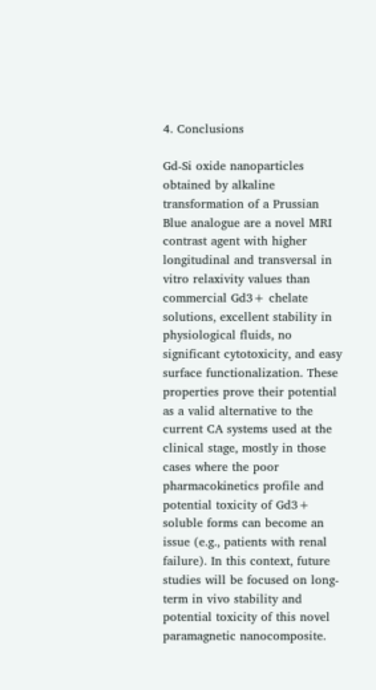4. Conclusions

Gd-Si oxide nanoparticles obtained by alkaline transformation of a Prussian Blue analogue are a novel MRI contrast agent with higher longitudinal and transversal in vitro relaxivity values than commercial Gd3+ chelate solutions, excellent stability in physiological fluids, no significant cytotoxicity, and easy surface functionalization. These properties prove their potential as a valid alternative to the current CA systems used at the clinical stage, mostly in those cases where the poor pharmacokinetics profile and potential toxicity of Gd3+ soluble forms can become an issue (e.g., patients with renal failure). In this context, future studies will be focused on long-term in vivo stability and potential toxicity of this novel paramagnetic nanocomposite.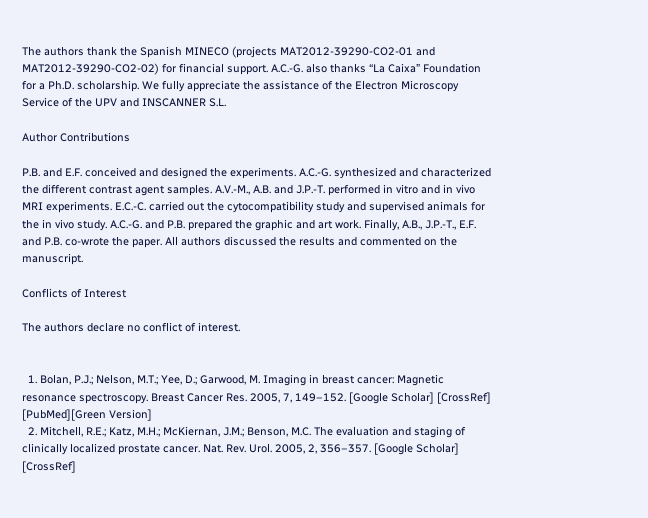The authors thank the Spanish MINECO (projects MAT2012-39290-CO2-01 and MAT2012-39290-CO2-02) for financial support. A.C.-G. also thanks “La Caixa” Foundation for a Ph.D. scholarship. We fully appreciate the assistance of the Electron Microscopy Service of the UPV and INSCANNER S.L.

Author Contributions

P.B. and E.F. conceived and designed the experiments. A.C.-G. synthesized and characterized the different contrast agent samples. A.V.-M., A.B. and J.P.-T. performed in vitro and in vivo MRI experiments. E.C.-C. carried out the cytocompatibility study and supervised animals for the in vivo study. A.C.-G. and P.B. prepared the graphic and art work. Finally, A.B., J.P.-T., E.F. and P.B. co-wrote the paper. All authors discussed the results and commented on the manuscript.

Conflicts of Interest

The authors declare no conflict of interest.


  1. Bolan, P.J.; Nelson, M.T.; Yee, D.; Garwood, M. Imaging in breast cancer: Magnetic resonance spectroscopy. Breast Cancer Res. 2005, 7, 149–152. [Google Scholar] [CrossRef] [PubMed][Green Version]
  2. Mitchell, R.E.; Katz, M.H.; McKiernan, J.M.; Benson, M.C. The evaluation and staging of clinically localized prostate cancer. Nat. Rev. Urol. 2005, 2, 356–357. [Google Scholar] [CrossRef]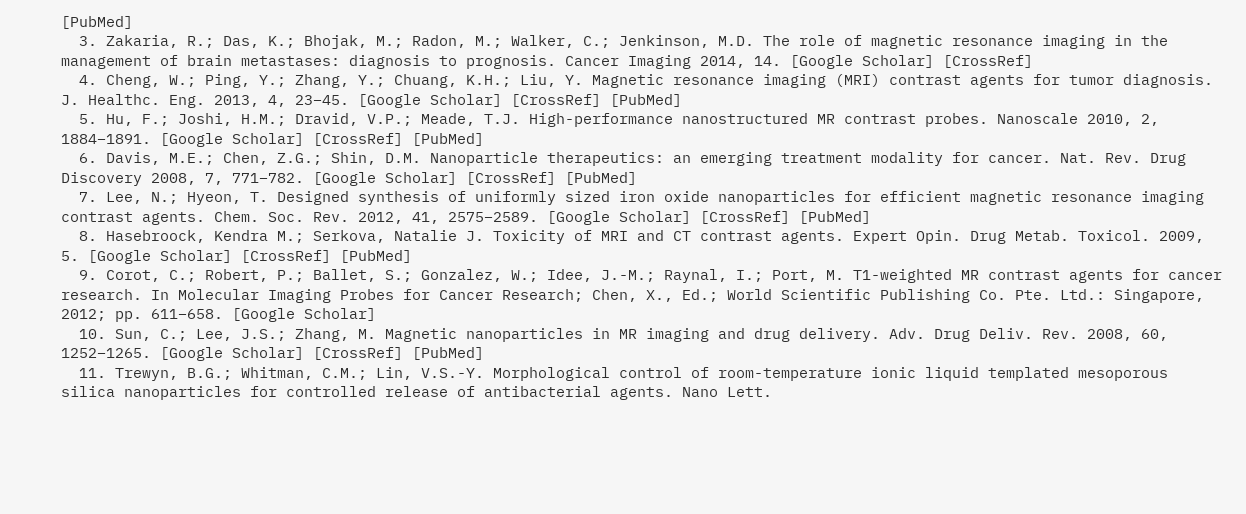[PubMed]
  3. Zakaria, R.; Das, K.; Bhojak, M.; Radon, M.; Walker, C.; Jenkinson, M.D. The role of magnetic resonance imaging in the management of brain metastases: diagnosis to prognosis. Cancer Imaging 2014, 14. [Google Scholar] [CrossRef]
  4. Cheng, W.; Ping, Y.; Zhang, Y.; Chuang, K.H.; Liu, Y. Magnetic resonance imaging (MRI) contrast agents for tumor diagnosis. J. Healthc. Eng. 2013, 4, 23–45. [Google Scholar] [CrossRef] [PubMed]
  5. Hu, F.; Joshi, H.M.; Dravid, V.P.; Meade, T.J. High-performance nanostructured MR contrast probes. Nanoscale 2010, 2, 1884–1891. [Google Scholar] [CrossRef] [PubMed]
  6. Davis, M.E.; Chen, Z.G.; Shin, D.M. Nanoparticle therapeutics: an emerging treatment modality for cancer. Nat. Rev. Drug Discovery 2008, 7, 771–782. [Google Scholar] [CrossRef] [PubMed]
  7. Lee, N.; Hyeon, T. Designed synthesis of uniformly sized iron oxide nanoparticles for efficient magnetic resonance imaging contrast agents. Chem. Soc. Rev. 2012, 41, 2575–2589. [Google Scholar] [CrossRef] [PubMed]
  8. Hasebroock, Kendra M.; Serkova, Natalie J. Toxicity of MRI and CT contrast agents. Expert Opin. Drug Metab. Toxicol. 2009, 5. [Google Scholar] [CrossRef] [PubMed]
  9. Corot, C.; Robert, P.; Ballet, S.; Gonzalez, W.; Idee, J.-M.; Raynal, I.; Port, M. T1-weighted MR contrast agents for cancer research. In Molecular Imaging Probes for Cancer Research; Chen, X., Ed.; World Scientific Publishing Co. Pte. Ltd.: Singapore, 2012; pp. 611–658. [Google Scholar]
  10. Sun, C.; Lee, J.S.; Zhang, M. Magnetic nanoparticles in MR imaging and drug delivery. Adv. Drug Deliv. Rev. 2008, 60, 1252–1265. [Google Scholar] [CrossRef] [PubMed]
  11. Trewyn, B.G.; Whitman, C.M.; Lin, V.S.-Y. Morphological control of room-temperature ionic liquid templated mesoporous silica nanoparticles for controlled release of antibacterial agents. Nano Lett.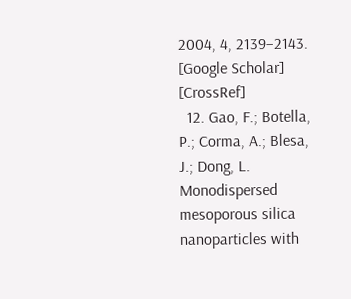2004, 4, 2139–2143. [Google Scholar] [CrossRef]
  12. Gao, F.; Botella, P.; Corma, A.; Blesa, J.; Dong, L. Monodispersed mesoporous silica nanoparticles with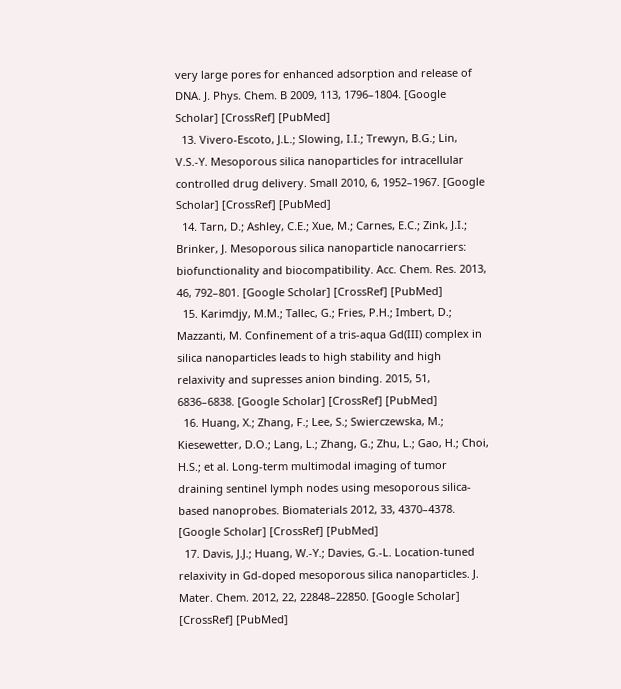very large pores for enhanced adsorption and release of DNA. J. Phys. Chem. B 2009, 113, 1796–1804. [Google Scholar] [CrossRef] [PubMed]
  13. Vivero-Escoto, J.L.; Slowing, I.I.; Trewyn, B.G.; Lin, V.S.-Y. Mesoporous silica nanoparticles for intracellular controlled drug delivery. Small 2010, 6, 1952–1967. [Google Scholar] [CrossRef] [PubMed]
  14. Tarn, D.; Ashley, C.E.; Xue, M.; Carnes, E.C.; Zink, J.I.; Brinker, J. Mesoporous silica nanoparticle nanocarriers: biofunctionality and biocompatibility. Acc. Chem. Res. 2013, 46, 792–801. [Google Scholar] [CrossRef] [PubMed]
  15. Karimdjy, M.M.; Tallec, G.; Fries, P.H.; Imbert, D.; Mazzanti, M. Confinement of a tris-aqua Gd(III) complex in silica nanoparticles leads to high stability and high relaxivity and supresses anion binding. 2015, 51, 6836–6838. [Google Scholar] [CrossRef] [PubMed]
  16. Huang, X.; Zhang, F.; Lee, S.; Swierczewska, M.; Kiesewetter, D.O.; Lang, L.; Zhang, G.; Zhu, L.; Gao, H.; Choi, H.S.; et al. Long-term multimodal imaging of tumor draining sentinel lymph nodes using mesoporous silica-based nanoprobes. Biomaterials 2012, 33, 4370–4378. [Google Scholar] [CrossRef] [PubMed]
  17. Davis, J.J.; Huang, W.-Y.; Davies, G.-L. Location-tuned relaxivity in Gd-doped mesoporous silica nanoparticles. J. Mater. Chem. 2012, 22, 22848–22850. [Google Scholar] [CrossRef] [PubMed]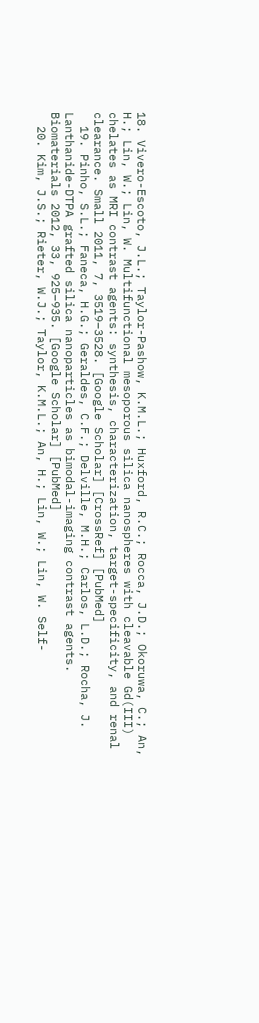18. Vivero-Escoto, J.L.; Taylor-Pashow, K.M.L.; Huxford, R.C.; Rocca, J.D.; Okoruwa, C.; An, H.; Lin, W.; Lin, W. Multifunctional mesoporous silica nanospheres with cleavable Gd(III) chelates as MRI contrast agents: synthesis, characterization, target-specificity, and renal clearance. Small 2011, 7, 3519–3528. [Google Scholar] [CrossRef] [PubMed]
  19. Pinho, S.L.; Faneca, H.G.; Geraldes, C.F.; Delville, M.H.; Carlos, L.D.; Rocha, J. Lanthanide-DTPA grafted silica nanoparticles as bimodal-imaging contrast agents. Biomaterials 2012, 33, 925–935. [Google Scholar] [PubMed]
  20. Kim, J.S.; Rieter, W.J.; Taylor, K.M.L.; An, H.; Lin, W.; Lin, W. Self-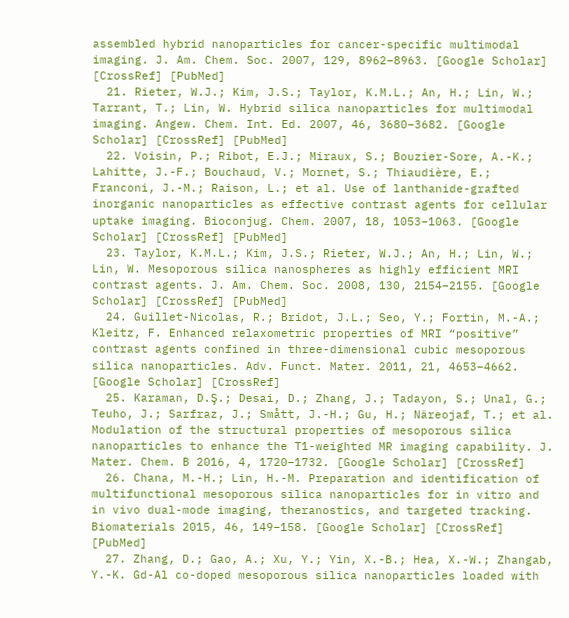assembled hybrid nanoparticles for cancer-specific multimodal imaging. J. Am. Chem. Soc. 2007, 129, 8962–8963. [Google Scholar] [CrossRef] [PubMed]
  21. Rieter, W.J.; Kim, J.S.; Taylor, K.M.L.; An, H.; Lin, W.; Tarrant, T.; Lin, W. Hybrid silica nanoparticles for multimodal imaging. Angew. Chem. Int. Ed. 2007, 46, 3680–3682. [Google Scholar] [CrossRef] [PubMed]
  22. Voisin, P.; Ribot, E.J.; Miraux, S.; Bouzier-Sore, A.-K.; Lahitte, J.-F.; Bouchaud, V.; Mornet, S.; Thiaudière, E.; Franconi, J.-M.; Raison, L.; et al. Use of lanthanide-grafted inorganic nanoparticles as effective contrast agents for cellular uptake imaging. Bioconjug. Chem. 2007, 18, 1053–1063. [Google Scholar] [CrossRef] [PubMed]
  23. Taylor, K.M.L.; Kim, J.S.; Rieter, W.J.; An, H.; Lin, W.; Lin, W. Mesoporous silica nanospheres as highly efficient MRI contrast agents. J. Am. Chem. Soc. 2008, 130, 2154–2155. [Google Scholar] [CrossRef] [PubMed]
  24. Guillet-Nicolas, R.; Bridot, J.L.; Seo, Y.; Fortin, M.-A.; Kleitz, F. Enhanced relaxometric properties of MRI “positive” contrast agents confined in three-dimensional cubic mesoporous silica nanoparticles. Adv. Funct. Mater. 2011, 21, 4653–4662. [Google Scholar] [CrossRef]
  25. Karaman, D.Ş.; Desai, D.; Zhang, J.; Tadayon, S.; Unal, G.; Teuho, J.; Sarfraz, J.; Smått, J.-H.; Gu, H.; Näreojaf, T.; et al. Modulation of the structural properties of mesoporous silica nanoparticles to enhance the T1-weighted MR imaging capability. J. Mater. Chem. B 2016, 4, 1720–1732. [Google Scholar] [CrossRef]
  26. Chana, M.-H.; Lin, H.-M. Preparation and identification of multifunctional mesoporous silica nanoparticles for in vitro and in vivo dual-mode imaging, theranostics, and targeted tracking. Biomaterials 2015, 46, 149–158. [Google Scholar] [CrossRef] [PubMed]
  27. Zhang, D.; Gao, A.; Xu, Y.; Yin, X.-B.; Hea, X.-W.; Zhangab, Y.-K. Gd-Al co-doped mesoporous silica nanoparticles loaded with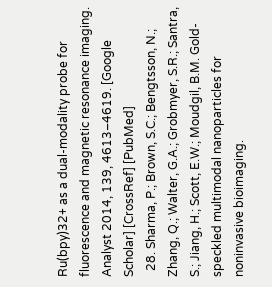Ru(bpy)32+ as a dual-modality probe for fluorescence and magnetic resonance imaging. Analyst 2014, 139, 4613–4619. [Google Scholar] [CrossRef] [PubMed]
  28. Sharma, P.; Brown, S.C.; Bengtsson, N.; Zhang, Q.; Walter, G.A.; Grobmyer, S.R.; Santra, S.; Jiang, H.; Scott, E.W.; Moudgil, B.M. Gold-speckled multimodal nanoparticles for noninvasive bioimaging.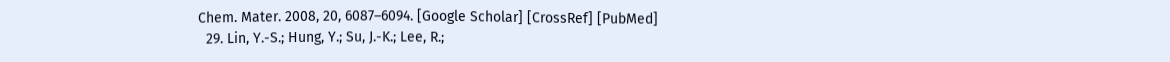Chem. Mater. 2008, 20, 6087–6094. [Google Scholar] [CrossRef] [PubMed]
  29. Lin, Y.-S.; Hung, Y.; Su, J.-K.; Lee, R.;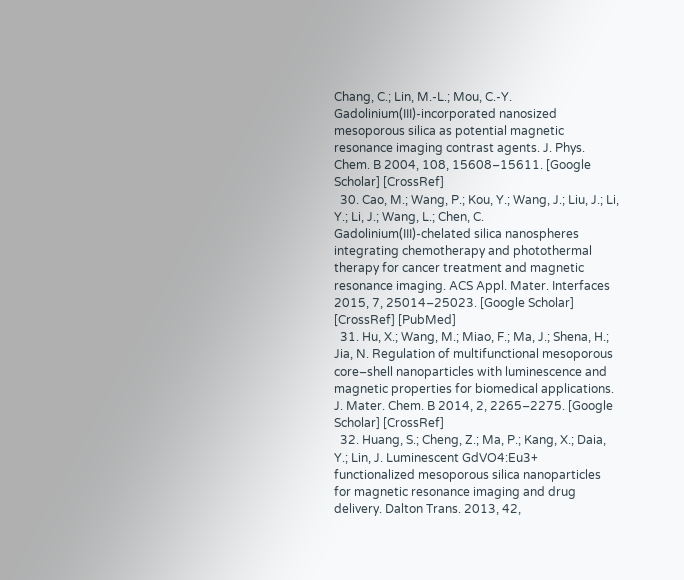Chang, C.; Lin, M.-L.; Mou, C.-Y. Gadolinium(III)-incorporated nanosized mesoporous silica as potential magnetic resonance imaging contrast agents. J. Phys. Chem. B 2004, 108, 15608–15611. [Google Scholar] [CrossRef]
  30. Cao, M.; Wang, P.; Kou, Y.; Wang, J.; Liu, J.; Li, Y.; Li, J.; Wang, L.; Chen, C. Gadolinium(III)-chelated silica nanospheres integrating chemotherapy and photothermal therapy for cancer treatment and magnetic resonance imaging. ACS Appl. Mater. Interfaces 2015, 7, 25014–25023. [Google Scholar] [CrossRef] [PubMed]
  31. Hu, X.; Wang, M.; Miao, F.; Ma, J.; Shena, H.; Jia, N. Regulation of multifunctional mesoporous core–shell nanoparticles with luminescence and magnetic properties for biomedical applications. J. Mater. Chem. B 2014, 2, 2265–2275. [Google Scholar] [CrossRef]
  32. Huang, S.; Cheng, Z.; Ma, P.; Kang, X.; Daia, Y.; Lin, J. Luminescent GdVO4:Eu3+ functionalized mesoporous silica nanoparticles for magnetic resonance imaging and drug delivery. Dalton Trans. 2013, 42,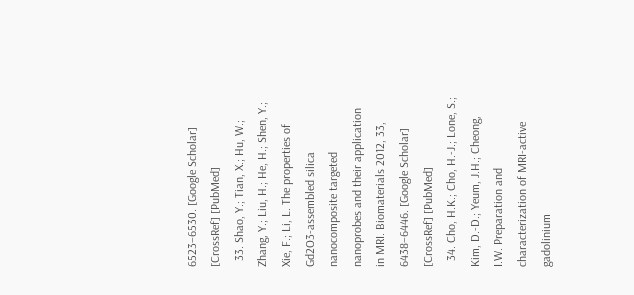6523–6530. [Google Scholar] [CrossRef] [PubMed]
  33. Shao, Y.; Tian, X.; Hu, W.; Zhang, Y.; Liu, H.; He, H.; Shen, Y.; Xie, F.; Li, L. The properties of Gd2O3-assembled silica nanocomposite targeted nanoprobes and their application in MRI. Biomaterials 2012, 33, 6438–6446. [Google Scholar] [CrossRef] [PubMed]
  34. Cho, H.K.; Cho, H.-J.; Lone, S.; Kim, D.-D.; Yeum, J.H.; Cheong, I.W. Preparation and characterization of MRI-active gadolinium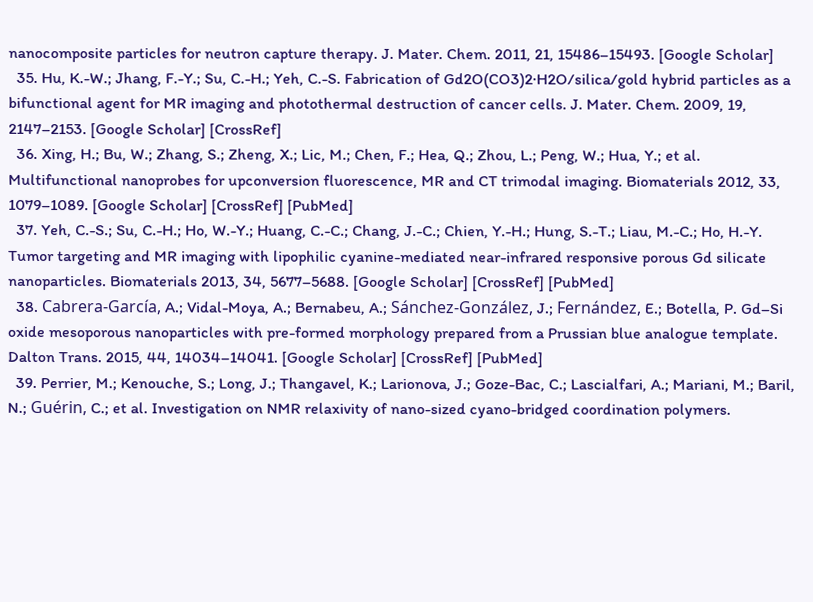nanocomposite particles for neutron capture therapy. J. Mater. Chem. 2011, 21, 15486–15493. [Google Scholar]
  35. Hu, K.-W.; Jhang, F.-Y.; Su, C.-H.; Yeh, C.-S. Fabrication of Gd2O(CO3)2·H2O/silica/gold hybrid particles as a bifunctional agent for MR imaging and photothermal destruction of cancer cells. J. Mater. Chem. 2009, 19, 2147–2153. [Google Scholar] [CrossRef]
  36. Xing, H.; Bu, W.; Zhang, S.; Zheng, X.; Lic, M.; Chen, F.; Hea, Q.; Zhou, L.; Peng, W.; Hua, Y.; et al. Multifunctional nanoprobes for upconversion fluorescence, MR and CT trimodal imaging. Biomaterials 2012, 33, 1079–1089. [Google Scholar] [CrossRef] [PubMed]
  37. Yeh, C.-S.; Su, C.-H.; Ho, W.-Y.; Huang, C.-C.; Chang, J.-C.; Chien, Y.-H.; Hung, S.-T.; Liau, M.-C.; Ho, H.-Y. Tumor targeting and MR imaging with lipophilic cyanine-mediated near-infrared responsive porous Gd silicate nanoparticles. Biomaterials 2013, 34, 5677–5688. [Google Scholar] [CrossRef] [PubMed]
  38. Cabrera-García, A.; Vidal-Moya, A.; Bernabeu, A.; Sánchez-González, J.; Fernández, E.; Botella, P. Gd–Si oxide mesoporous nanoparticles with pre-formed morphology prepared from a Prussian blue analogue template. Dalton Trans. 2015, 44, 14034–14041. [Google Scholar] [CrossRef] [PubMed]
  39. Perrier, M.; Kenouche, S.; Long, J.; Thangavel, K.; Larionova, J.; Goze-Bac, C.; Lascialfari, A.; Mariani, M.; Baril, N.; Guérin, C.; et al. Investigation on NMR relaxivity of nano-sized cyano-bridged coordination polymers.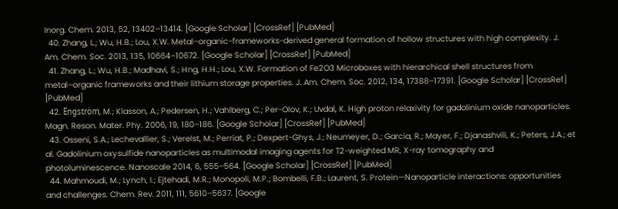Inorg. Chem. 2013, 52, 13402–13414. [Google Scholar] [CrossRef] [PubMed]
  40. Zhang, L.; Wu, H.B.; Lou, X.W. Metal–organic-frameworks-derived general formation of hollow structures with high complexity. J. Am. Chem. Soc. 2013, 135, 10664–10672. [Google Scholar] [CrossRef] [PubMed]
  41. Zhang, L.; Wu, H.B.; Madhavi, S.; Hng, H.H.; Lou, X.W. Formation of Fe2O3 Microboxes with hierarchical shell structures from metal–organic frameworks and their lithium storage properties. J. Am. Chem. Soc. 2012, 134, 17388–17391. [Google Scholar] [CrossRef] [PubMed]
  42. Engström, M.; Klasson, A.; Pedersen, H.; Vahlberg, C.; Per-Olov, K.; Uvdal, K. High proton relaxivity for gadolinium oxide nanoparticles. Magn. Reson. Mater. Phy. 2006, 19, 180–186. [Google Scholar] [CrossRef] [PubMed]
  43. Osseni, S.A.; Lechevallier, S.; Verelst, M.; Perriat, P.; Dexpert-Ghys, J.; Neumeyer, D.; Garcia, R.; Mayer, F.; Djanashvili, K.; Peters, J.A.; et al. Gadolinium oxysulfide nanoparticles as multimodal imaging agents for T2-weighted MR, X-ray tomography and photoluminescence. Nanoscale 2014, 6, 555–564. [Google Scholar] [CrossRef] [PubMed]
  44. Mahmoudi, M.; Lynch, I.; Ejtehadi, M.R.; Monopoli, M.P.; Bombelli, F.B.; Laurent, S. Protein—Nanoparticle interactions: opportunities and challenges. Chem. Rev. 2011, 111, 5610–5637. [Google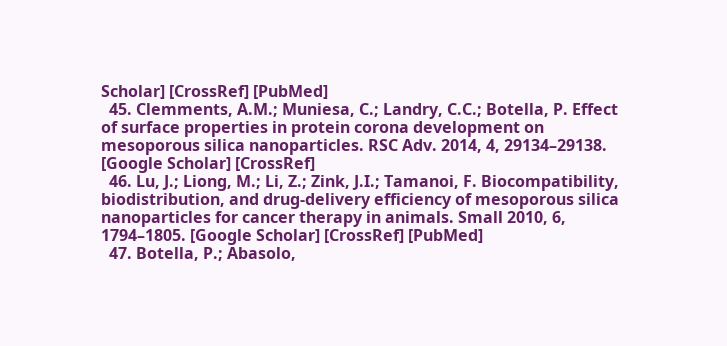Scholar] [CrossRef] [PubMed]
  45. Clemments, A.M.; Muniesa, C.; Landry, C.C.; Botella, P. Effect of surface properties in protein corona development on mesoporous silica nanoparticles. RSC Adv. 2014, 4, 29134–29138. [Google Scholar] [CrossRef]
  46. Lu, J.; Liong, M.; Li, Z.; Zink, J.I.; Tamanoi, F. Biocompatibility, biodistribution, and drug-delivery efficiency of mesoporous silica nanoparticles for cancer therapy in animals. Small 2010, 6, 1794–1805. [Google Scholar] [CrossRef] [PubMed]
  47. Botella, P.; Abasolo,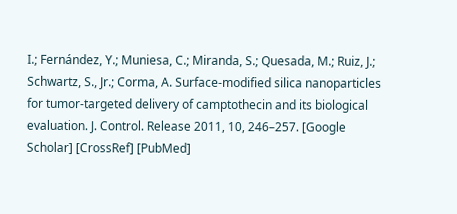I.; Fernández, Y.; Muniesa, C.; Miranda, S.; Quesada, M.; Ruiz, J.; Schwartz, S., Jr.; Corma, A. Surface-modified silica nanoparticles for tumor-targeted delivery of camptothecin and its biological evaluation. J. Control. Release 2011, 10, 246–257. [Google Scholar] [CrossRef] [PubMed]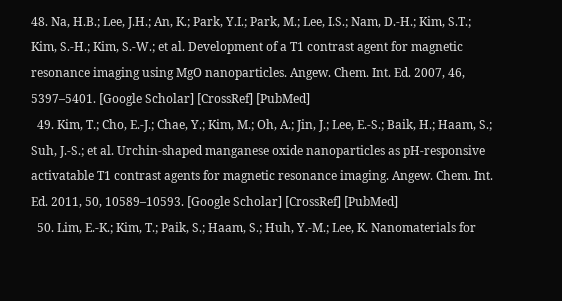48. Na, H.B.; Lee, J.H.; An, K.; Park, Y.I.; Park, M.; Lee, I.S.; Nam, D.-H.; Kim, S.T.; Kim, S.-H.; Kim, S.-W.; et al. Development of a T1 contrast agent for magnetic resonance imaging using MgO nanoparticles. Angew. Chem. Int. Ed. 2007, 46, 5397–5401. [Google Scholar] [CrossRef] [PubMed]
  49. Kim, T.; Cho, E.-J.; Chae, Y.; Kim, M.; Oh, A.; Jin, J.; Lee, E.-S.; Baik, H.; Haam, S.; Suh, J.-S.; et al. Urchin-shaped manganese oxide nanoparticles as pH-responsive activatable T1 contrast agents for magnetic resonance imaging. Angew. Chem. Int. Ed. 2011, 50, 10589–10593. [Google Scholar] [CrossRef] [PubMed]
  50. Lim, E.-K.; Kim, T.; Paik, S.; Haam, S.; Huh, Y.-M.; Lee, K. Nanomaterials for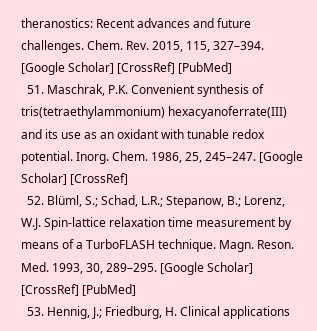theranostics: Recent advances and future challenges. Chem. Rev. 2015, 115, 327–394. [Google Scholar] [CrossRef] [PubMed]
  51. Maschrak, P.K. Convenient synthesis of tris(tetraethylammonium) hexacyanoferrate(III) and its use as an oxidant with tunable redox potential. Inorg. Chem. 1986, 25, 245–247. [Google Scholar] [CrossRef]
  52. Blüml, S.; Schad, L.R.; Stepanow, B.; Lorenz, W.J. Spin-lattice relaxation time measurement by means of a TurboFLASH technique. Magn. Reson. Med. 1993, 30, 289–295. [Google Scholar] [CrossRef] [PubMed]
  53. Hennig, J.; Friedburg, H. Clinical applications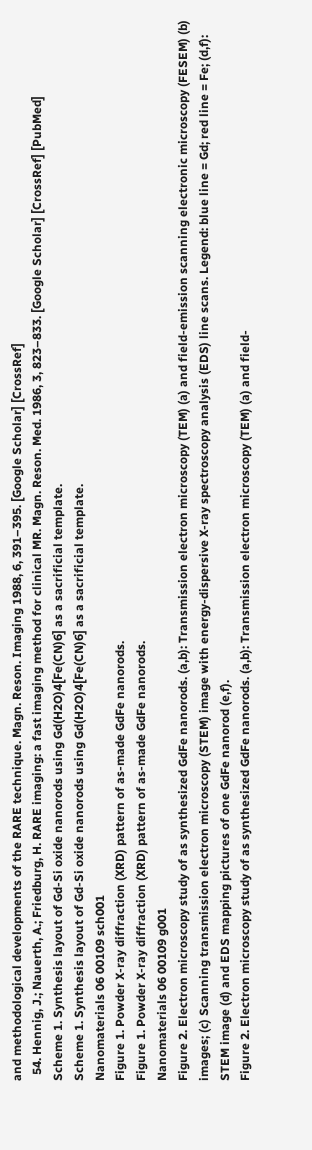and methodological developments of the RARE technique. Magn. Reson. Imaging 1988, 6, 391–395. [Google Scholar] [CrossRef]
  54. Hennig, J.; Nauerth, A.; Friedburg, H. RARE imaging: a fast imaging method for clinical MR. Magn. Reson. Med. 1986, 3, 823–833. [Google Scholar] [CrossRef] [PubMed]
Scheme 1. Synthesis layout of Gd-Si oxide nanorods using Gd(H2O)4[Fe(CN)6] as a sacrificial template.
Scheme 1. Synthesis layout of Gd-Si oxide nanorods using Gd(H2O)4[Fe(CN)6] as a sacrificial template.
Nanomaterials 06 00109 sch001
Figure 1. Powder X-ray diffraction (XRD) pattern of as-made GdFe nanorods.
Figure 1. Powder X-ray diffraction (XRD) pattern of as-made GdFe nanorods.
Nanomaterials 06 00109 g001
Figure 2. Electron microscopy study of as synthesized GdFe nanorods. (a,b): Transmission electron microscopy (TEM) (a) and field-emission scanning electronic microscopy (FESEM) (b) images; (c) Scanning transmission electron microscopy (STEM) image with energy-dispersive X-ray spectroscopy analysis (EDS) line scans. Legend: blue line = Gd; red line = Fe; (d,f): STEM image (d) and EDS mapping pictures of one GdFe nanorod (e,f).
Figure 2. Electron microscopy study of as synthesized GdFe nanorods. (a,b): Transmission electron microscopy (TEM) (a) and field-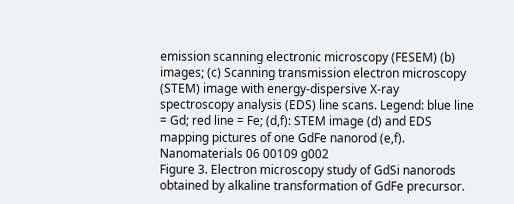emission scanning electronic microscopy (FESEM) (b) images; (c) Scanning transmission electron microscopy (STEM) image with energy-dispersive X-ray spectroscopy analysis (EDS) line scans. Legend: blue line = Gd; red line = Fe; (d,f): STEM image (d) and EDS mapping pictures of one GdFe nanorod (e,f).
Nanomaterials 06 00109 g002
Figure 3. Electron microscopy study of GdSi nanorods obtained by alkaline transformation of GdFe precursor.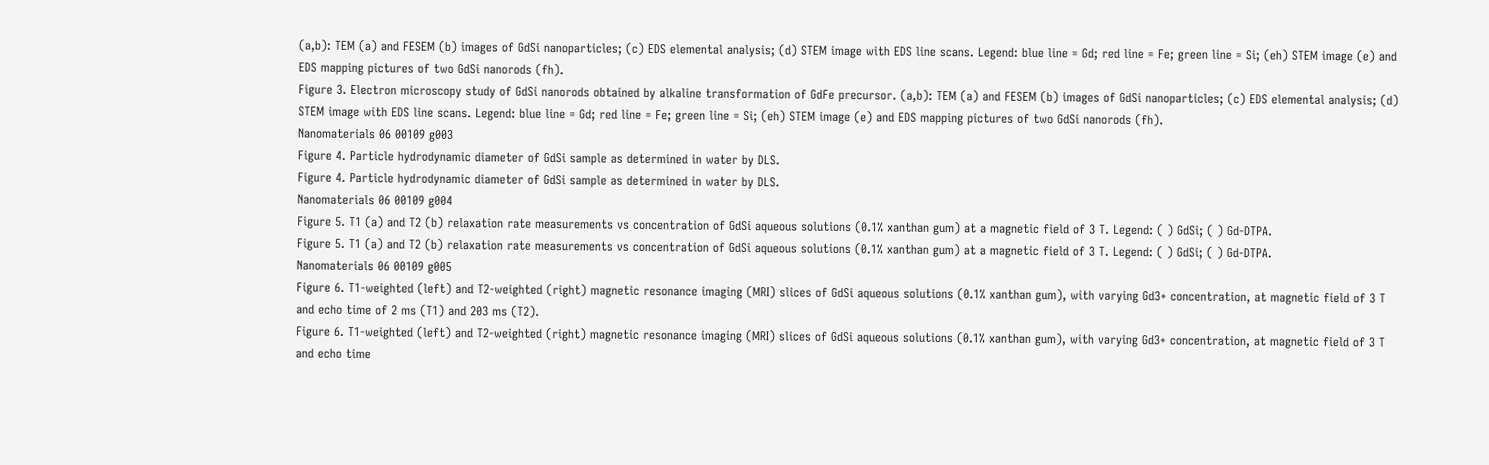(a,b): TEM (a) and FESEM (b) images of GdSi nanoparticles; (c) EDS elemental analysis; (d) STEM image with EDS line scans. Legend: blue line = Gd; red line = Fe; green line = Si; (eh) STEM image (e) and EDS mapping pictures of two GdSi nanorods (fh).
Figure 3. Electron microscopy study of GdSi nanorods obtained by alkaline transformation of GdFe precursor. (a,b): TEM (a) and FESEM (b) images of GdSi nanoparticles; (c) EDS elemental analysis; (d) STEM image with EDS line scans. Legend: blue line = Gd; red line = Fe; green line = Si; (eh) STEM image (e) and EDS mapping pictures of two GdSi nanorods (fh).
Nanomaterials 06 00109 g003
Figure 4. Particle hydrodynamic diameter of GdSi sample as determined in water by DLS.
Figure 4. Particle hydrodynamic diameter of GdSi sample as determined in water by DLS.
Nanomaterials 06 00109 g004
Figure 5. T1 (a) and T2 (b) relaxation rate measurements vs concentration of GdSi aqueous solutions (0.1% xanthan gum) at a magnetic field of 3 T. Legend: ( ) GdSi; ( ) Gd-DTPA.
Figure 5. T1 (a) and T2 (b) relaxation rate measurements vs concentration of GdSi aqueous solutions (0.1% xanthan gum) at a magnetic field of 3 T. Legend: ( ) GdSi; ( ) Gd-DTPA.
Nanomaterials 06 00109 g005
Figure 6. T1-weighted (left) and T2-weighted (right) magnetic resonance imaging (MRI) slices of GdSi aqueous solutions (0.1% xanthan gum), with varying Gd3+ concentration, at magnetic field of 3 T and echo time of 2 ms (T1) and 203 ms (T2).
Figure 6. T1-weighted (left) and T2-weighted (right) magnetic resonance imaging (MRI) slices of GdSi aqueous solutions (0.1% xanthan gum), with varying Gd3+ concentration, at magnetic field of 3 T and echo time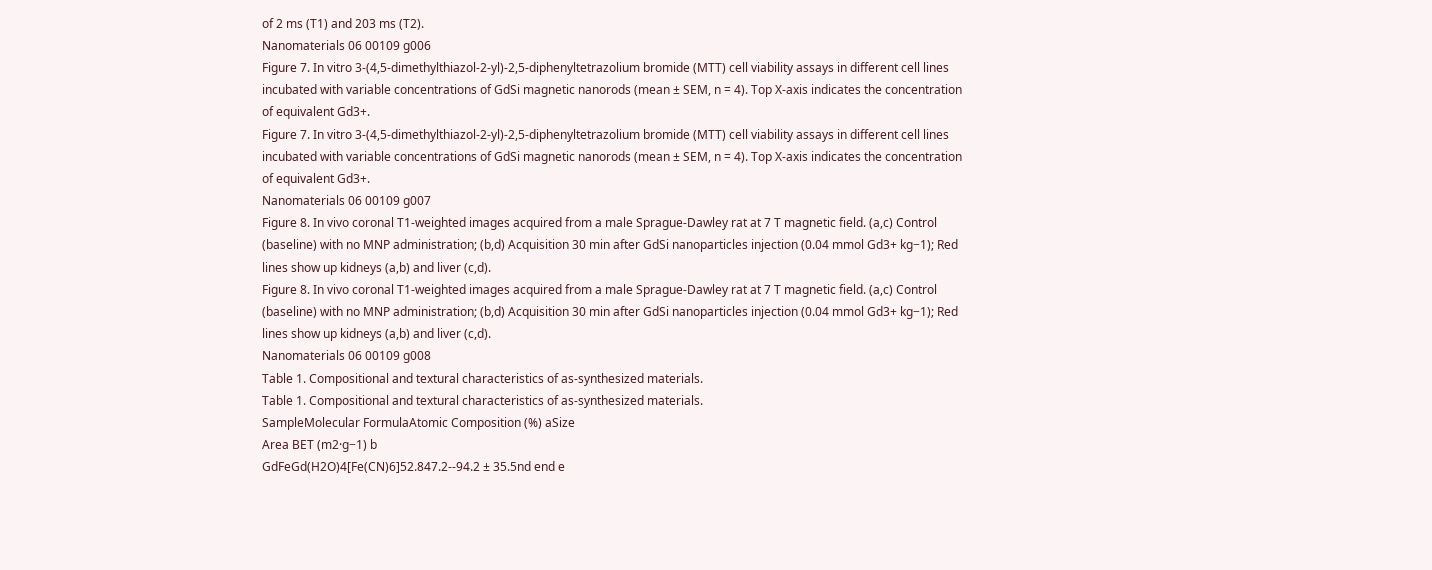of 2 ms (T1) and 203 ms (T2).
Nanomaterials 06 00109 g006
Figure 7. In vitro 3-(4,5-dimethylthiazol-2-yl)-2,5-diphenyltetrazolium bromide (MTT) cell viability assays in different cell lines incubated with variable concentrations of GdSi magnetic nanorods (mean ± SEM, n = 4). Top X-axis indicates the concentration of equivalent Gd3+.
Figure 7. In vitro 3-(4,5-dimethylthiazol-2-yl)-2,5-diphenyltetrazolium bromide (MTT) cell viability assays in different cell lines incubated with variable concentrations of GdSi magnetic nanorods (mean ± SEM, n = 4). Top X-axis indicates the concentration of equivalent Gd3+.
Nanomaterials 06 00109 g007
Figure 8. In vivo coronal T1-weighted images acquired from a male Sprague-Dawley rat at 7 T magnetic field. (a,c) Control (baseline) with no MNP administration; (b,d) Acquisition 30 min after GdSi nanoparticles injection (0.04 mmol Gd3+ kg−1); Red lines show up kidneys (a,b) and liver (c,d).
Figure 8. In vivo coronal T1-weighted images acquired from a male Sprague-Dawley rat at 7 T magnetic field. (a,c) Control (baseline) with no MNP administration; (b,d) Acquisition 30 min after GdSi nanoparticles injection (0.04 mmol Gd3+ kg−1); Red lines show up kidneys (a,b) and liver (c,d).
Nanomaterials 06 00109 g008
Table 1. Compositional and textural characteristics of as-synthesized materials.
Table 1. Compositional and textural characteristics of as-synthesized materials.
SampleMolecular FormulaAtomic Composition (%) aSize
Area BET (m2·g−1) b
GdFeGd(H2O)4[Fe(CN)6]52.847.2--94.2 ± 35.5nd end e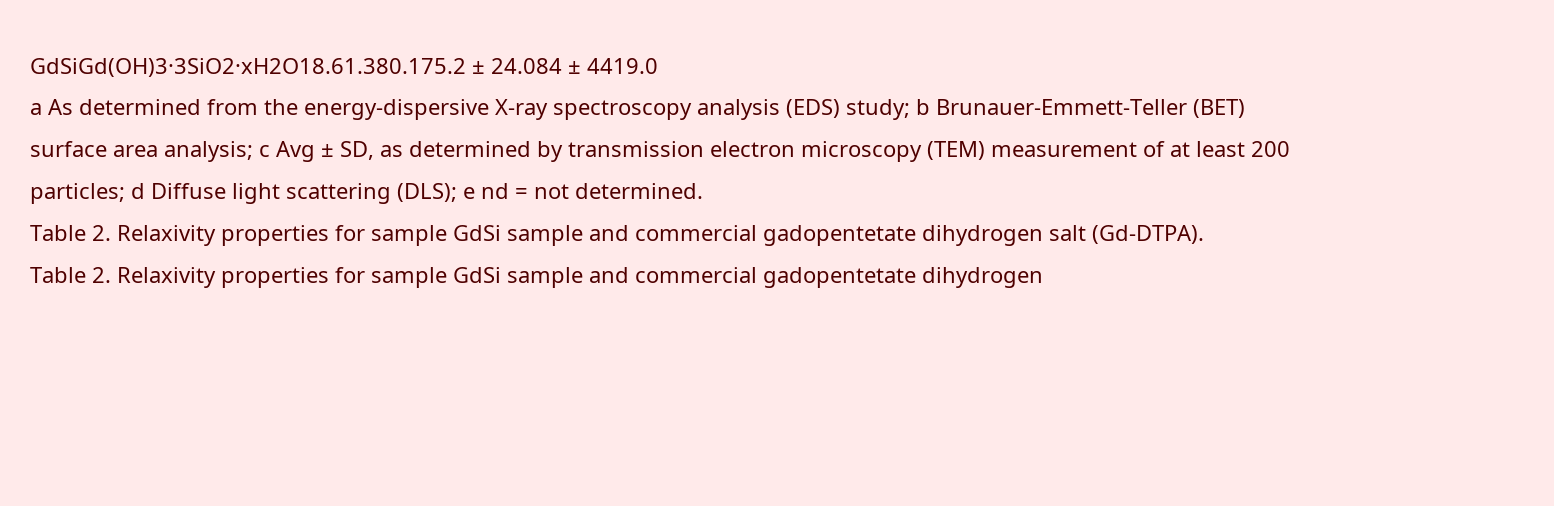GdSiGd(OH)3·3SiO2·xH2O18.61.380.175.2 ± 24.084 ± 4419.0
a As determined from the energy-dispersive X-ray spectroscopy analysis (EDS) study; b Brunauer-Emmett-Teller (BET) surface area analysis; c Avg ± SD, as determined by transmission electron microscopy (TEM) measurement of at least 200 particles; d Diffuse light scattering (DLS); e nd = not determined.
Table 2. Relaxivity properties for sample GdSi sample and commercial gadopentetate dihydrogen salt (Gd-DTPA).
Table 2. Relaxivity properties for sample GdSi sample and commercial gadopentetate dihydrogen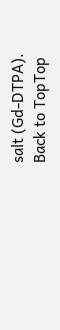salt (Gd-DTPA).
Back to TopTop